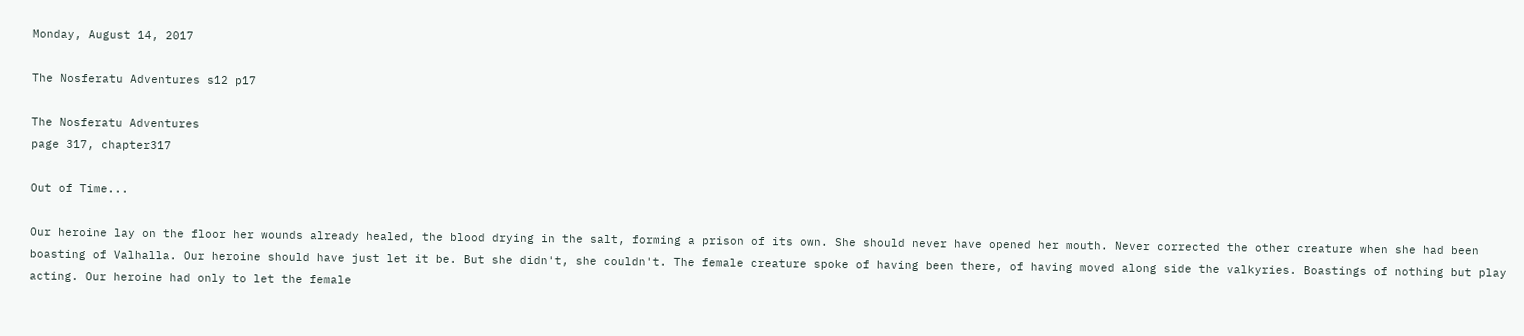Monday, August 14, 2017

The Nosferatu Adventures s12 p17

The Nosferatu Adventures
page 317, chapter317

Out of Time...

Our heroine lay on the floor her wounds already healed, the blood drying in the salt, forming a prison of its own. She should never have opened her mouth. Never corrected the other creature when she had been boasting of Valhalla. Our heroine should have just let it be. But she didn't, she couldn't. The female creature spoke of having been there, of having moved along side the valkyries. Boastings of nothing but play acting. Our heroine had only to let the female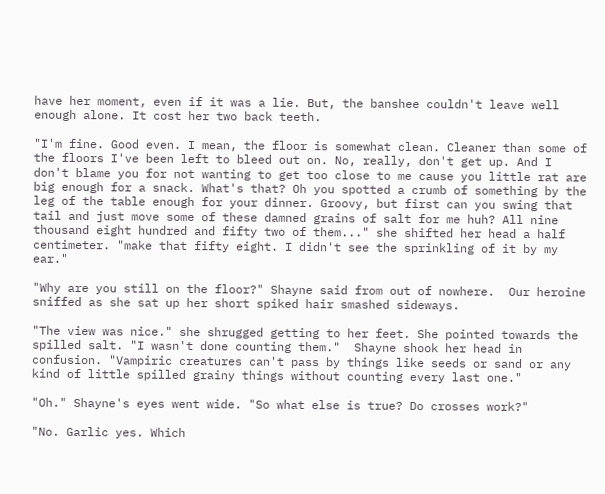have her moment, even if it was a lie. But, the banshee couldn't leave well enough alone. It cost her two back teeth.

"I'm fine. Good even. I mean, the floor is somewhat clean. Cleaner than some of the floors I've been left to bleed out on. No, really, don't get up. And I don't blame you for not wanting to get too close to me cause you little rat are big enough for a snack. What's that? Oh you spotted a crumb of something by the leg of the table enough for your dinner. Groovy, but first can you swing that tail and just move some of these damned grains of salt for me huh? All nine thousand eight hundred and fifty two of them..." she shifted her head a half centimeter. "make that fifty eight. I didn't see the sprinkling of it by my ear."

"Why are you still on the floor?" Shayne said from out of nowhere.  Our heroine sniffed as she sat up her short spiked hair smashed sideways.

"The view was nice." she shrugged getting to her feet. She pointed towards the spilled salt. "I wasn't done counting them."  Shayne shook her head in confusion. "Vampiric creatures can't pass by things like seeds or sand or any kind of little spilled grainy things without counting every last one."

"Oh." Shayne's eyes went wide. "So what else is true? Do crosses work?"

"No. Garlic yes. Which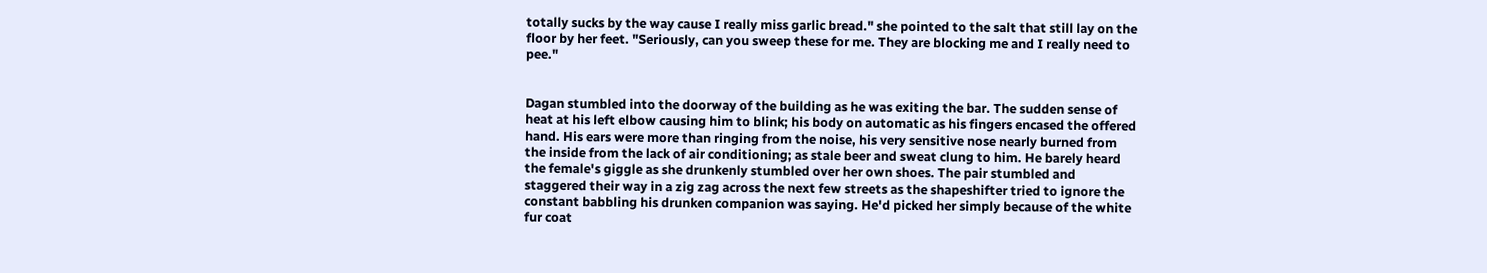totally sucks by the way cause I really miss garlic bread." she pointed to the salt that still lay on the floor by her feet. "Seriously, can you sweep these for me. They are blocking me and I really need to pee."


Dagan stumbled into the doorway of the building as he was exiting the bar. The sudden sense of heat at his left elbow causing him to blink; his body on automatic as his fingers encased the offered hand. His ears were more than ringing from the noise, his very sensitive nose nearly burned from the inside from the lack of air conditioning; as stale beer and sweat clung to him. He barely heard the female's giggle as she drunkenly stumbled over her own shoes. The pair stumbled and staggered their way in a zig zag across the next few streets as the shapeshifter tried to ignore the constant babbling his drunken companion was saying. He'd picked her simply because of the white fur coat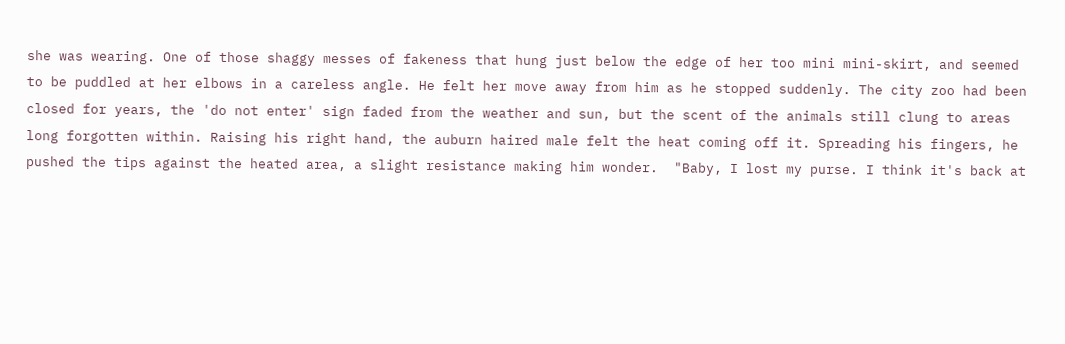she was wearing. One of those shaggy messes of fakeness that hung just below the edge of her too mini mini-skirt, and seemed to be puddled at her elbows in a careless angle. He felt her move away from him as he stopped suddenly. The city zoo had been closed for years, the 'do not enter' sign faded from the weather and sun, but the scent of the animals still clung to areas long forgotten within. Raising his right hand, the auburn haired male felt the heat coming off it. Spreading his fingers, he pushed the tips against the heated area, a slight resistance making him wonder.  "Baby, I lost my purse. I think it's back at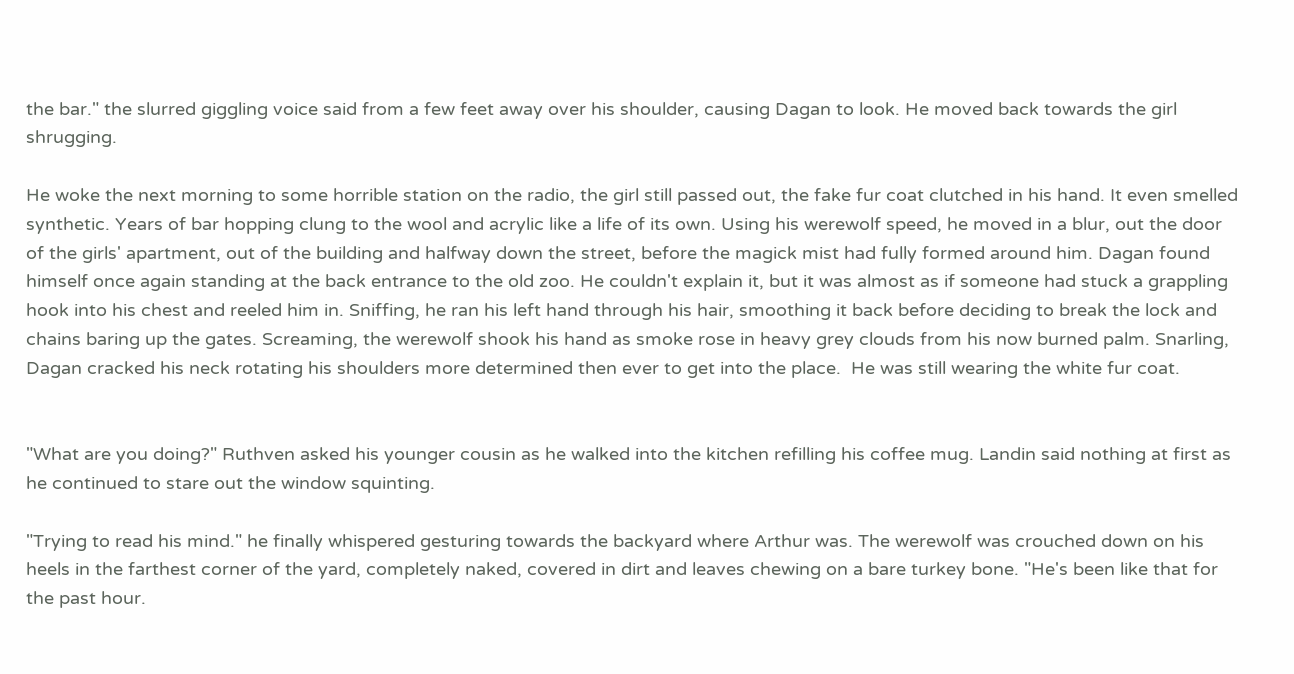the bar." the slurred giggling voice said from a few feet away over his shoulder, causing Dagan to look. He moved back towards the girl shrugging.

He woke the next morning to some horrible station on the radio, the girl still passed out, the fake fur coat clutched in his hand. It even smelled synthetic. Years of bar hopping clung to the wool and acrylic like a life of its own. Using his werewolf speed, he moved in a blur, out the door of the girls' apartment, out of the building and halfway down the street, before the magick mist had fully formed around him. Dagan found himself once again standing at the back entrance to the old zoo. He couldn't explain it, but it was almost as if someone had stuck a grappling hook into his chest and reeled him in. Sniffing, he ran his left hand through his hair, smoothing it back before deciding to break the lock and chains baring up the gates. Screaming, the werewolf shook his hand as smoke rose in heavy grey clouds from his now burned palm. Snarling, Dagan cracked his neck rotating his shoulders more determined then ever to get into the place.  He was still wearing the white fur coat.


"What are you doing?" Ruthven asked his younger cousin as he walked into the kitchen refilling his coffee mug. Landin said nothing at first as he continued to stare out the window squinting.

"Trying to read his mind." he finally whispered gesturing towards the backyard where Arthur was. The werewolf was crouched down on his heels in the farthest corner of the yard, completely naked, covered in dirt and leaves chewing on a bare turkey bone. "He's been like that for the past hour.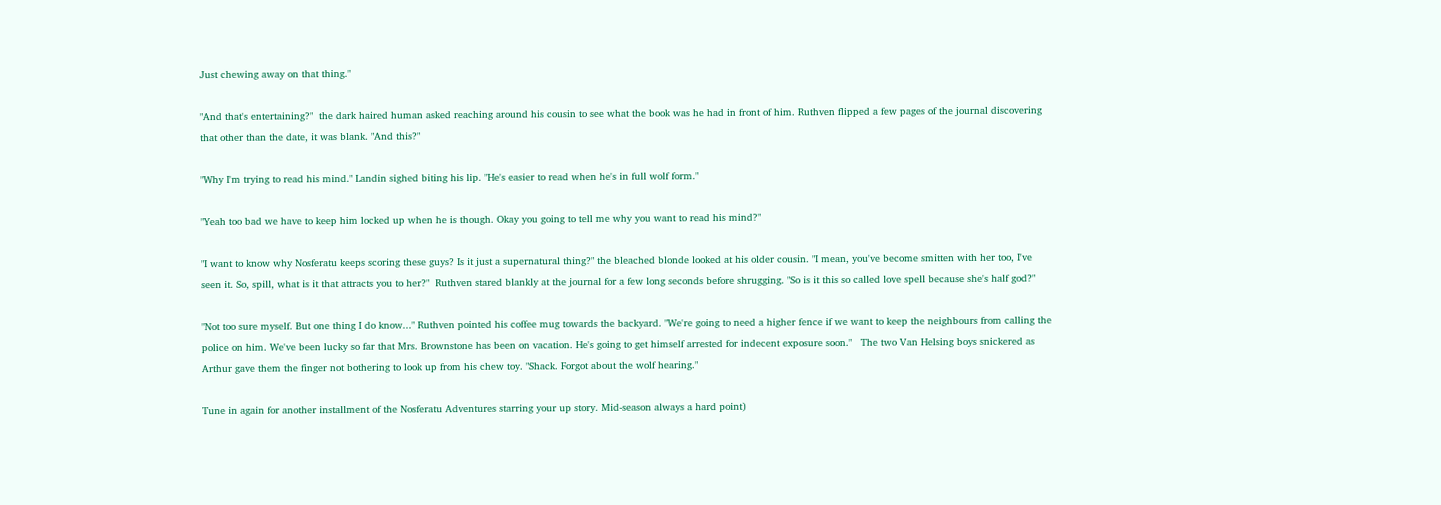Just chewing away on that thing."

"And that's entertaining?"  the dark haired human asked reaching around his cousin to see what the book was he had in front of him. Ruthven flipped a few pages of the journal discovering that other than the date, it was blank. "And this?"

"Why I'm trying to read his mind." Landin sighed biting his lip. "He's easier to read when he's in full wolf form."

"Yeah too bad we have to keep him locked up when he is though. Okay you going to tell me why you want to read his mind?"

"I want to know why Nosferatu keeps scoring these guys? Is it just a supernatural thing?" the bleached blonde looked at his older cousin. "I mean, you've become smitten with her too, I've seen it. So, spill, what is it that attracts you to her?"  Ruthven stared blankly at the journal for a few long seconds before shrugging. "So is it this so called love spell because she's half god?"

"Not too sure myself. But one thing I do know..." Ruthven pointed his coffee mug towards the backyard. "We're going to need a higher fence if we want to keep the neighbours from calling the police on him. We've been lucky so far that Mrs. Brownstone has been on vacation. He's going to get himself arrested for indecent exposure soon."   The two Van Helsing boys snickered as Arthur gave them the finger not bothering to look up from his chew toy. "Shack. Forgot about the wolf hearing."

Tune in again for another installment of the Nosferatu Adventures starring your up story. Mid-season always a hard point)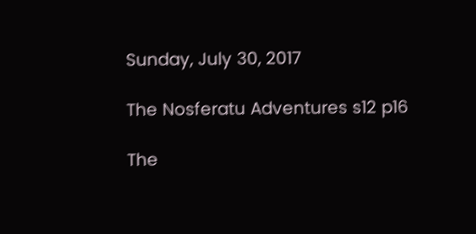Sunday, July 30, 2017

The Nosferatu Adventures s12 p16

The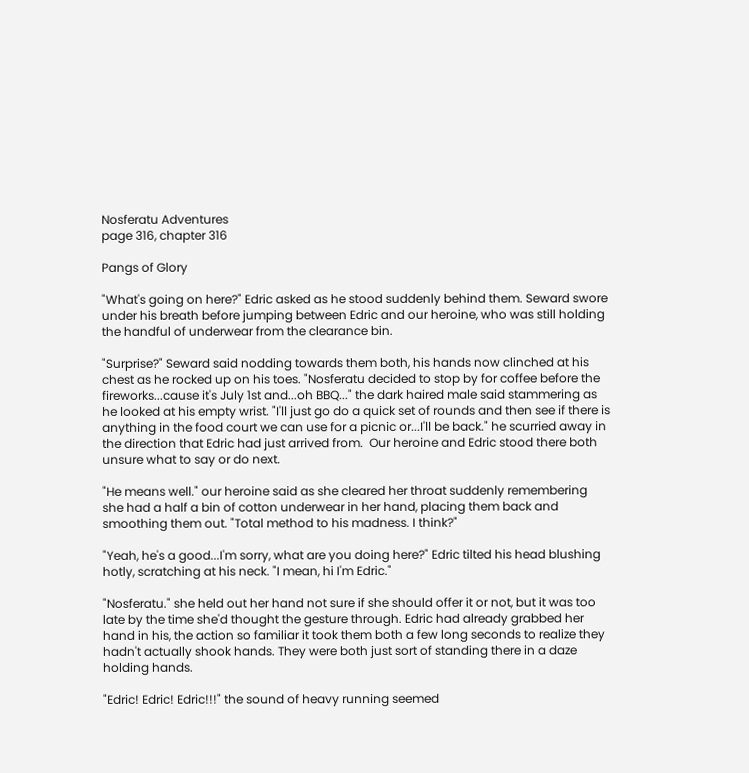Nosferatu Adventures
page 316, chapter 316

Pangs of Glory

"What's going on here?" Edric asked as he stood suddenly behind them. Seward swore under his breath before jumping between Edric and our heroine, who was still holding the handful of underwear from the clearance bin.

"Surprise?" Seward said nodding towards them both, his hands now clinched at his chest as he rocked up on his toes. "Nosferatu decided to stop by for coffee before the fireworks...cause it's July 1st and...oh BBQ..." the dark haired male said stammering as he looked at his empty wrist. "I'll just go do a quick set of rounds and then see if there is anything in the food court we can use for a picnic or...I'll be back." he scurried away in the direction that Edric had just arrived from.  Our heroine and Edric stood there both unsure what to say or do next.

"He means well." our heroine said as she cleared her throat suddenly remembering she had a half a bin of cotton underwear in her hand, placing them back and smoothing them out. "Total method to his madness. I think?"

"Yeah, he's a good...I'm sorry, what are you doing here?" Edric tilted his head blushing hotly, scratching at his neck. "I mean, hi I'm Edric."

"Nosferatu." she held out her hand not sure if she should offer it or not, but it was too late by the time she'd thought the gesture through. Edric had already grabbed her hand in his, the action so familiar it took them both a few long seconds to realize they hadn't actually shook hands. They were both just sort of standing there in a daze holding hands.

"Edric! Edric! Edric!!!" the sound of heavy running seemed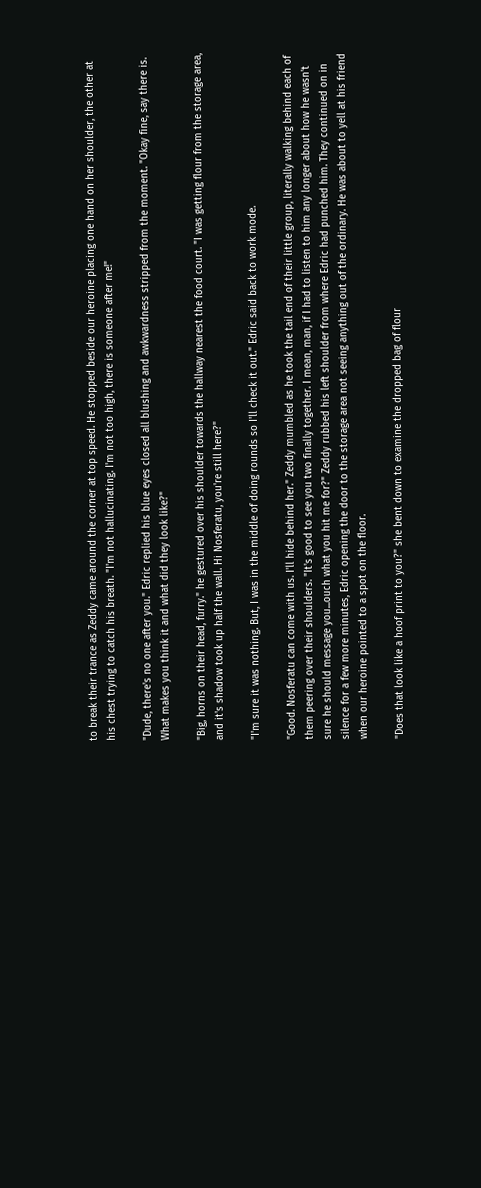to break their trance as Zeddy came around the corner at top speed. He stopped beside our heroine placing one hand on her shoulder, the other at his chest trying to catch his breath. "I'm not hallucinating. I'm not too high, there is someone after me!"

"Dude, there's no one after you." Edric replied his blue eyes closed all blushing and awkwardness stripped from the moment. "Okay fine, say there is. What makes you think it and what did they look like?"

"Big, horns on their head, furry." he gestured over his shoulder towards the hallway nearest the food court. "I was getting flour from the storage area, and it's shadow took up half the wall. Hi Nosferatu, you're still here?"

"I'm sure it was nothing. But, I was in the middle of doing rounds so I'll check it out." Edric said back to work mode.

"Good. Nosferatu can come with us. I'll hide behind her." Zeddy mumbled as he took the tail end of their little group, literally walking behind each of them peering over their shoulders. "It's good to see you two finally together. I mean, man, if I had to listen to him any longer about how he wasn't sure he should message you...ouch what you hit me for?" Zeddy rubbed his left shoulder from where Edric had punched him. They continued on in silence for a few more minutes, Edric opening the door to the storage area not seeing anything out of the ordinary. He was about to yell at his friend when our heroine pointed to a spot on the floor.

"Does that look like a hoof print to you?" she bent down to examine the dropped bag of flour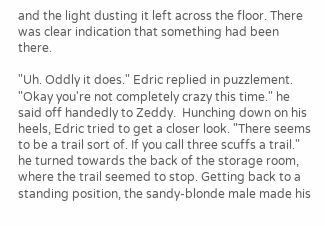and the light dusting it left across the floor. There was clear indication that something had been there.

"Uh. Oddly it does." Edric replied in puzzlement. "Okay you're not completely crazy this time." he said off handedly to Zeddy.  Hunching down on his heels, Edric tried to get a closer look. "There seems to be a trail sort of. If you call three scuffs a trail." he turned towards the back of the storage room, where the trail seemed to stop. Getting back to a standing position, the sandy-blonde male made his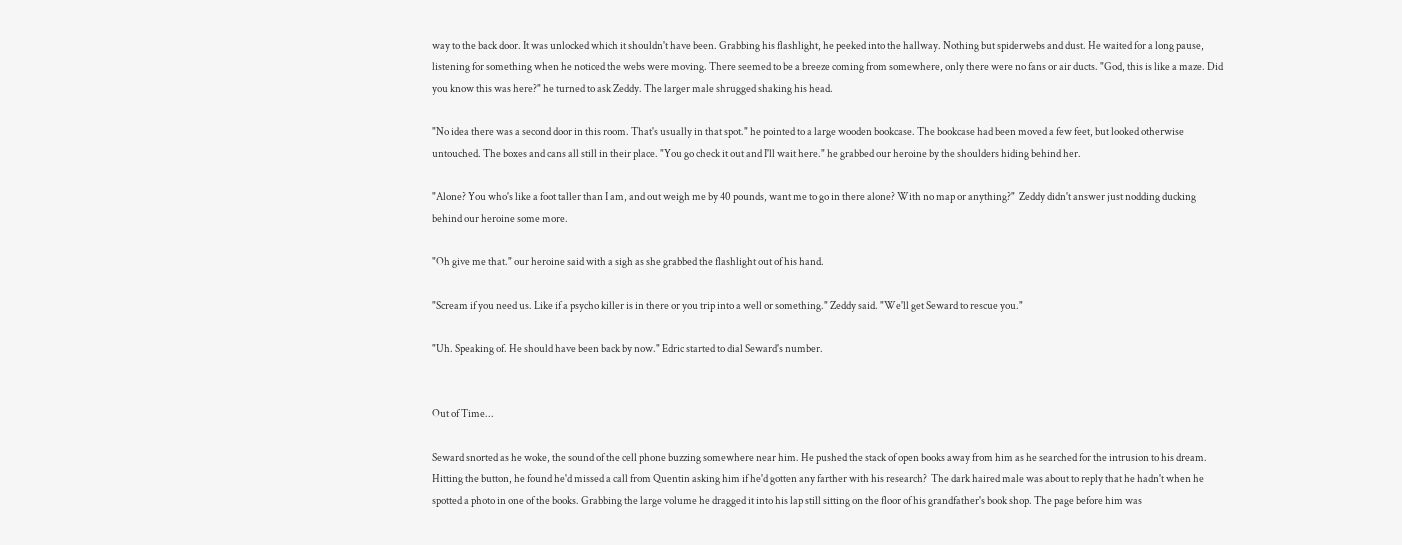way to the back door. It was unlocked which it shouldn't have been. Grabbing his flashlight, he peeked into the hallway. Nothing but spiderwebs and dust. He waited for a long pause, listening for something when he noticed the webs were moving. There seemed to be a breeze coming from somewhere, only there were no fans or air ducts. "God, this is like a maze. Did you know this was here?" he turned to ask Zeddy. The larger male shrugged shaking his head.

"No idea there was a second door in this room. That's usually in that spot." he pointed to a large wooden bookcase. The bookcase had been moved a few feet, but looked otherwise untouched. The boxes and cans all still in their place. "You go check it out and I'll wait here." he grabbed our heroine by the shoulders hiding behind her.

"Alone? You who's like a foot taller than I am, and out weigh me by 40 pounds, want me to go in there alone? With no map or anything?"  Zeddy didn't answer just nodding ducking behind our heroine some more.

"Oh give me that." our heroine said with a sigh as she grabbed the flashlight out of his hand.

"Scream if you need us. Like if a psycho killer is in there or you trip into a well or something." Zeddy said. "We'll get Seward to rescue you."

"Uh. Speaking of. He should have been back by now." Edric started to dial Seward's number.


Out of Time...

Seward snorted as he woke, the sound of the cell phone buzzing somewhere near him. He pushed the stack of open books away from him as he searched for the intrusion to his dream. Hitting the button, he found he'd missed a call from Quentin asking him if he'd gotten any farther with his research?  The dark haired male was about to reply that he hadn't when he spotted a photo in one of the books. Grabbing the large volume he dragged it into his lap still sitting on the floor of his grandfather's book shop. The page before him was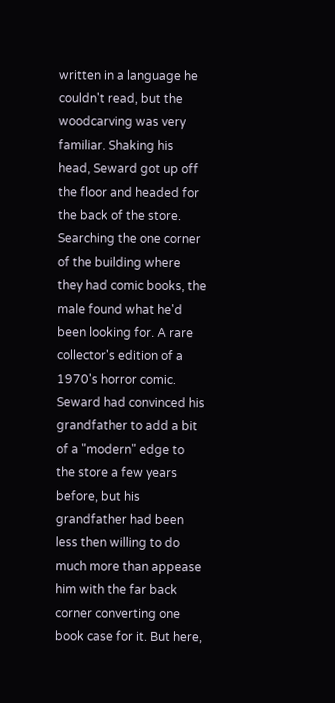written in a language he couldn't read, but the woodcarving was very familiar. Shaking his head, Seward got up off the floor and headed for the back of the store. Searching the one corner of the building where they had comic books, the male found what he'd been looking for. A rare collector's edition of a 1970's horror comic. Seward had convinced his grandfather to add a bit of a "modern" edge to the store a few years before, but his grandfather had been less then willing to do much more than appease him with the far back corner converting one book case for it. But here,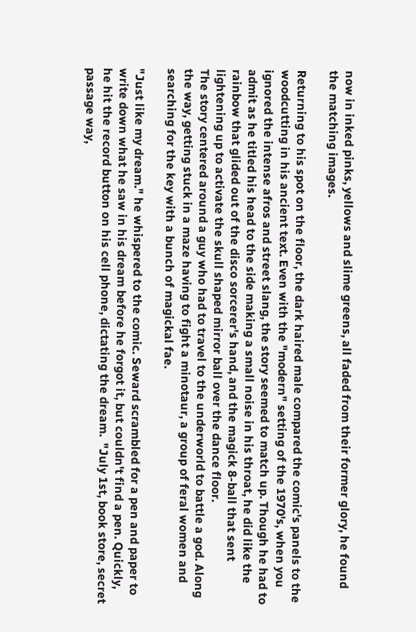now in inked pinks, yellows and slime greens, all faded from their former glory, he found the matching images.

Returning to his spot on the floor, the dark haired male compared the comic's panels to the woodcutting in his ancient text. Even with the "modern" setting of the 1970's, when you ignored the intense afros and street slang, the story seemed to match up. Though he had to admit as he titled his head to the side making a small noise in his throat, he did like the rainbow that glided out of the disco sorcerer's hand, and the magick 8-ball that sent lightening up to activate the skull shaped mirror ball over the dance floor.
The story centered around a guy who had to travel to the underworld to battle a god. Along the way, getting stuck in a maze having to fight a minotaur, a group of feral women and searching for the key with a bunch of magickal fae.

"Just like my dream." he whispered to the comic. Seward scrambled for a pen and paper to write down what he saw in his dream before he forgot it, but couldn't find a pen. Quickly, he hit the record button on his cell phone, dictating the dream.  "July 1st, book store, secret passage way,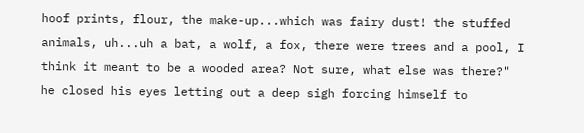hoof prints, flour, the make-up...which was fairy dust! the stuffed animals, uh...uh a bat, a wolf, a fox, there were trees and a pool, I think it meant to be a wooded area? Not sure, what else was there?"  he closed his eyes letting out a deep sigh forcing himself to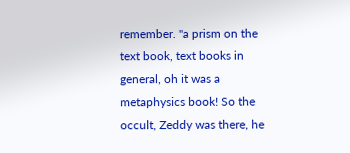remember. "a prism on the text book, text books in general, oh it was a metaphysics book! So the occult, Zeddy was there, he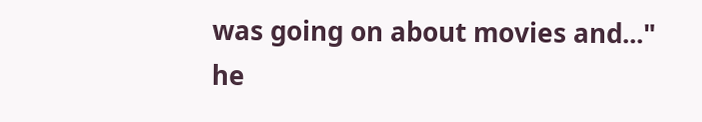was going on about movies and..." he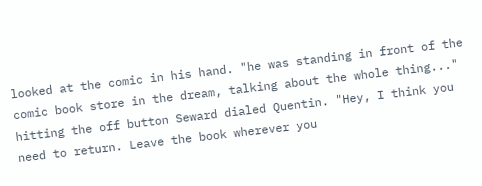looked at the comic in his hand. "he was standing in front of the comic book store in the dream, talking about the whole thing..." hitting the off button Seward dialed Quentin. "Hey, I think you need to return. Leave the book wherever you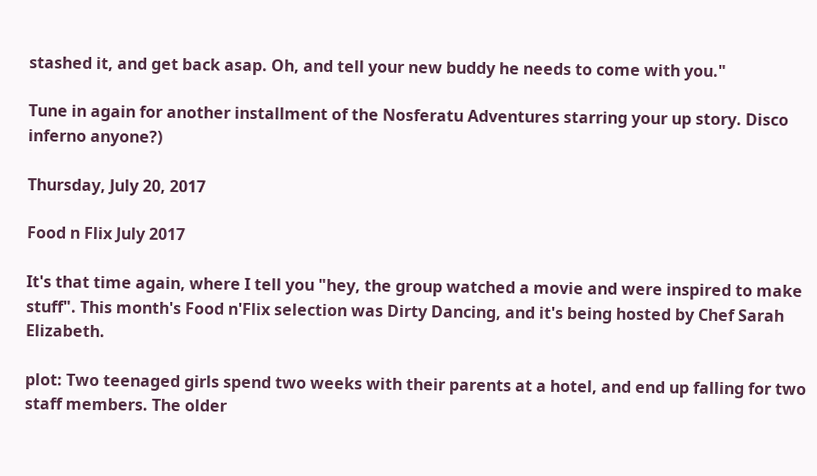stashed it, and get back asap. Oh, and tell your new buddy he needs to come with you."

Tune in again for another installment of the Nosferatu Adventures starring your up story. Disco inferno anyone?)

Thursday, July 20, 2017

Food n Flix July 2017

It's that time again, where I tell you "hey, the group watched a movie and were inspired to make stuff". This month's Food n'Flix selection was Dirty Dancing, and it's being hosted by Chef Sarah Elizabeth.

plot: Two teenaged girls spend two weeks with their parents at a hotel, and end up falling for two staff members. The older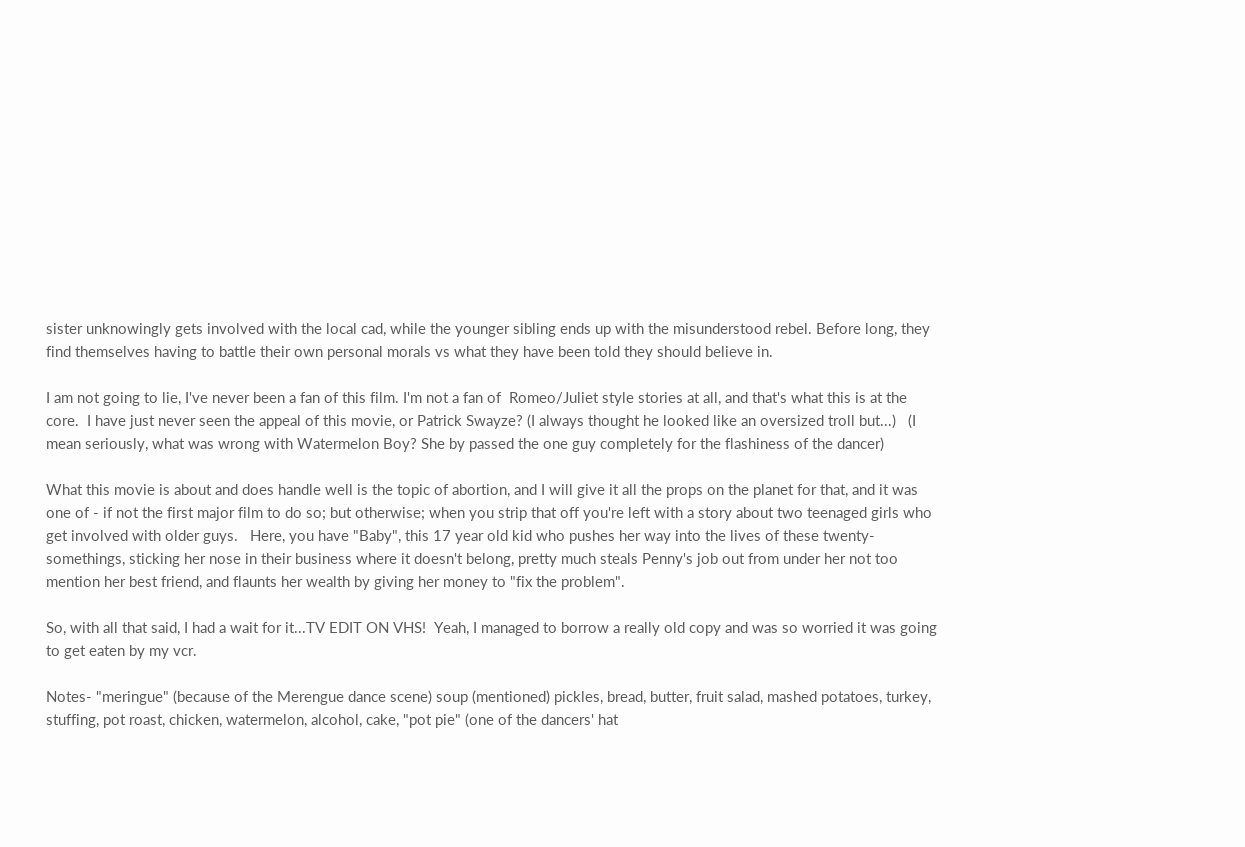sister unknowingly gets involved with the local cad, while the younger sibling ends up with the misunderstood rebel. Before long, they find themselves having to battle their own personal morals vs what they have been told they should believe in.

I am not going to lie, I've never been a fan of this film. I'm not a fan of  Romeo/Juliet style stories at all, and that's what this is at the core.  I have just never seen the appeal of this movie, or Patrick Swayze? (I always thought he looked like an oversized troll but...)   (I mean seriously, what was wrong with Watermelon Boy? She by passed the one guy completely for the flashiness of the dancer)

What this movie is about and does handle well is the topic of abortion, and I will give it all the props on the planet for that, and it was one of - if not the first major film to do so; but otherwise; when you strip that off you're left with a story about two teenaged girls who get involved with older guys.   Here, you have "Baby", this 17 year old kid who pushes her way into the lives of these twenty-somethings, sticking her nose in their business where it doesn't belong, pretty much steals Penny's job out from under her not too mention her best friend, and flaunts her wealth by giving her money to "fix the problem".

So, with all that said, I had a wait for it...TV EDIT ON VHS!  Yeah, I managed to borrow a really old copy and was so worried it was going to get eaten by my vcr.

Notes- "meringue" (because of the Merengue dance scene) soup (mentioned) pickles, bread, butter, fruit salad, mashed potatoes, turkey, stuffing, pot roast, chicken, watermelon, alcohol, cake, "pot pie" (one of the dancers' hat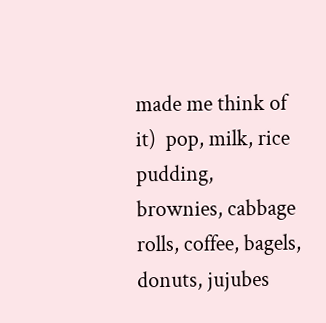made me think of it)  pop, milk, rice pudding, brownies, cabbage rolls, coffee, bagels, donuts, jujubes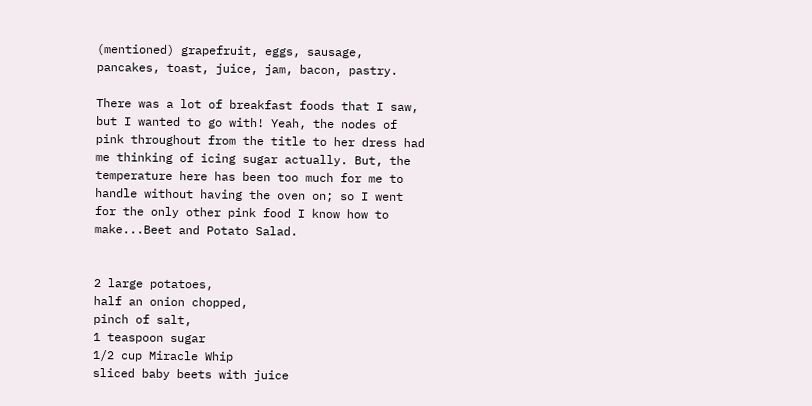(mentioned) grapefruit, eggs, sausage, pancakes, toast, juice, jam, bacon, pastry.

There was a lot of breakfast foods that I saw, but I wanted to go with! Yeah, the nodes of pink throughout from the title to her dress had me thinking of icing sugar actually. But, the temperature here has been too much for me to handle without having the oven on; so I went for the only other pink food I know how to make...Beet and Potato Salad.


2 large potatoes,
half an onion chopped,
pinch of salt,
1 teaspoon sugar
1/2 cup Miracle Whip
sliced baby beets with juice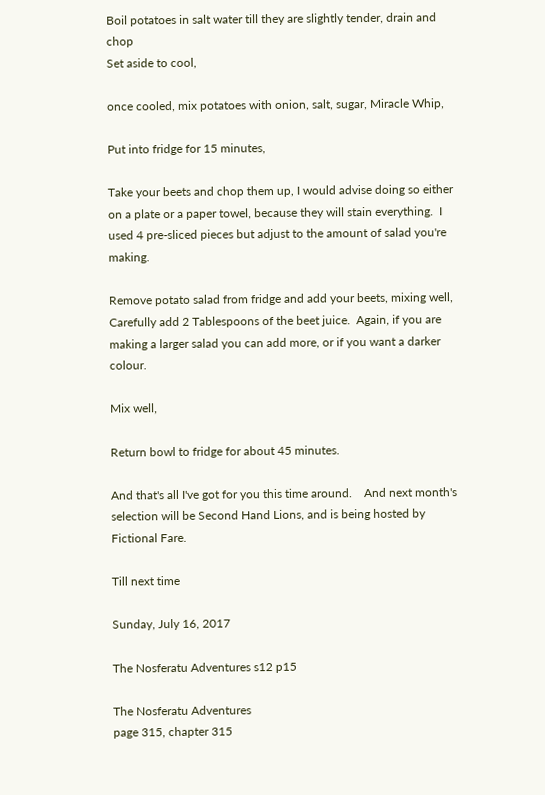Boil potatoes in salt water till they are slightly tender, drain and chop
Set aside to cool,

once cooled, mix potatoes with onion, salt, sugar, Miracle Whip,

Put into fridge for 15 minutes,

Take your beets and chop them up, I would advise doing so either on a plate or a paper towel, because they will stain everything.  I used 4 pre-sliced pieces but adjust to the amount of salad you're making.

Remove potato salad from fridge and add your beets, mixing well,
Carefully add 2 Tablespoons of the beet juice.  Again, if you are making a larger salad you can add more, or if you want a darker colour.

Mix well,

Return bowl to fridge for about 45 minutes.

And that's all I've got for you this time around.    And next month's selection will be Second Hand Lions, and is being hosted by Fictional Fare.

Till next time

Sunday, July 16, 2017

The Nosferatu Adventures s12 p15

The Nosferatu Adventures
page 315, chapter 315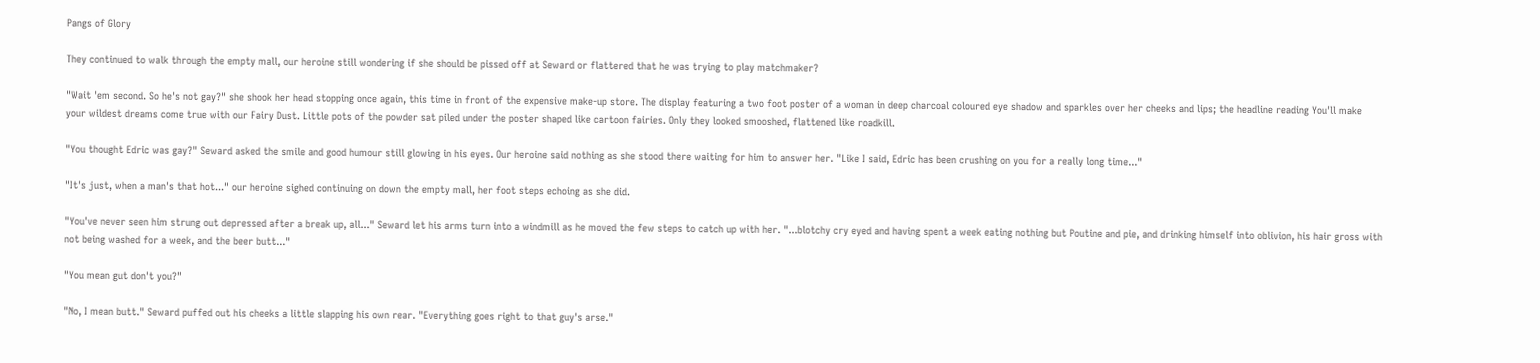Pangs of Glory

They continued to walk through the empty mall, our heroine still wondering if she should be pissed off at Seward or flattered that he was trying to play matchmaker?

"Wait 'em second. So he's not gay?" she shook her head stopping once again, this time in front of the expensive make-up store. The display featuring a two foot poster of a woman in deep charcoal coloured eye shadow and sparkles over her cheeks and lips; the headline reading You'll make your wildest dreams come true with our Fairy Dust. Little pots of the powder sat piled under the poster shaped like cartoon fairies. Only they looked smooshed, flattened like roadkill.

"You thought Edric was gay?" Seward asked the smile and good humour still glowing in his eyes. Our heroine said nothing as she stood there waiting for him to answer her. "Like I said, Edric has been crushing on you for a really long time..."

"It's just, when a man's that hot..." our heroine sighed continuing on down the empty mall, her foot steps echoing as she did.

"You've never seen him strung out depressed after a break up, all..." Seward let his arms turn into a windmill as he moved the few steps to catch up with her. "...blotchy cry eyed and having spent a week eating nothing but Poutine and pie, and drinking himself into oblivion, his hair gross with not being washed for a week, and the beer butt..."

"You mean gut don't you?"

"No, I mean butt." Seward puffed out his cheeks a little slapping his own rear. "Everything goes right to that guy's arse."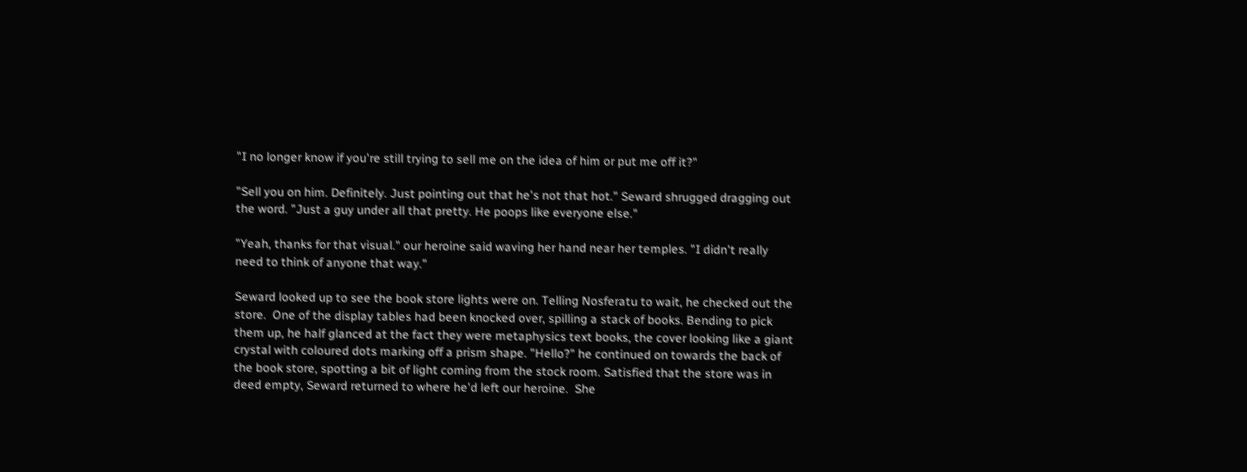"I no longer know if you're still trying to sell me on the idea of him or put me off it?"

"Sell you on him. Definitely. Just pointing out that he's not that hot." Seward shrugged dragging out the word. "Just a guy under all that pretty. He poops like everyone else."

"Yeah, thanks for that visual." our heroine said waving her hand near her temples. "I didn't really need to think of anyone that way."

Seward looked up to see the book store lights were on. Telling Nosferatu to wait, he checked out the store.  One of the display tables had been knocked over, spilling a stack of books. Bending to pick them up, he half glanced at the fact they were metaphysics text books, the cover looking like a giant crystal with coloured dots marking off a prism shape. "Hello?" he continued on towards the back of the book store, spotting a bit of light coming from the stock room. Satisfied that the store was in deed empty, Seward returned to where he'd left our heroine.  She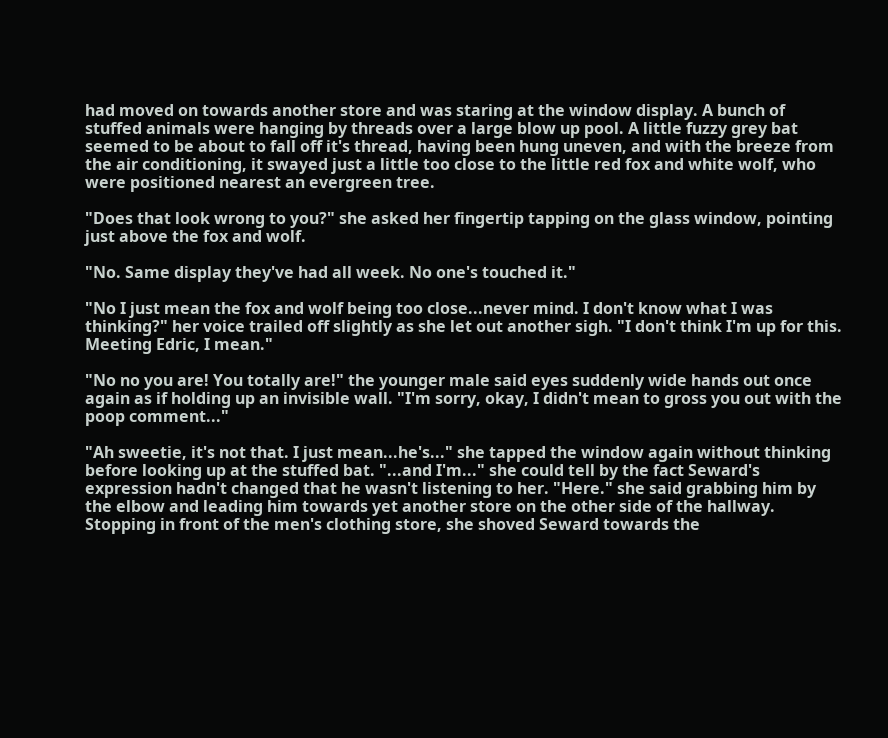had moved on towards another store and was staring at the window display. A bunch of stuffed animals were hanging by threads over a large blow up pool. A little fuzzy grey bat seemed to be about to fall off it's thread, having been hung uneven, and with the breeze from the air conditioning, it swayed just a little too close to the little red fox and white wolf, who were positioned nearest an evergreen tree.

"Does that look wrong to you?" she asked her fingertip tapping on the glass window, pointing just above the fox and wolf.

"No. Same display they've had all week. No one's touched it."

"No I just mean the fox and wolf being too close...never mind. I don't know what I was thinking?" her voice trailed off slightly as she let out another sigh. "I don't think I'm up for this. Meeting Edric, I mean."

"No no you are! You totally are!" the younger male said eyes suddenly wide hands out once again as if holding up an invisible wall. "I'm sorry, okay, I didn't mean to gross you out with the poop comment..."

"Ah sweetie, it's not that. I just mean...he's..." she tapped the window again without thinking before looking up at the stuffed bat. "...and I'm..." she could tell by the fact Seward's expression hadn't changed that he wasn't listening to her. "Here." she said grabbing him by the elbow and leading him towards yet another store on the other side of the hallway. Stopping in front of the men's clothing store, she shoved Seward towards the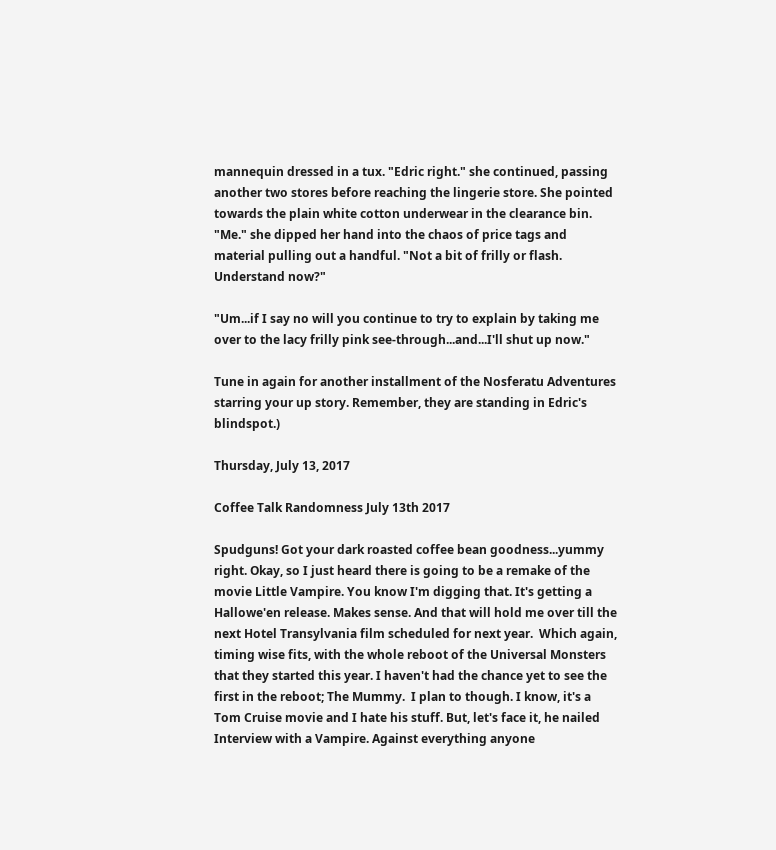mannequin dressed in a tux. "Edric right." she continued, passing another two stores before reaching the lingerie store. She pointed towards the plain white cotton underwear in the clearance bin. "Me." she dipped her hand into the chaos of price tags and material pulling out a handful. "Not a bit of frilly or flash. Understand now?"

"Um...if I say no will you continue to try to explain by taking me over to the lacy frilly pink see-through...and...I'll shut up now."

Tune in again for another installment of the Nosferatu Adventures starring your up story. Remember, they are standing in Edric's blindspot.)

Thursday, July 13, 2017

Coffee Talk Randomness July 13th 2017

Spudguns! Got your dark roasted coffee bean goodness...yummy right. Okay, so I just heard there is going to be a remake of the movie Little Vampire. You know I'm digging that. It's getting a Hallowe'en release. Makes sense. And that will hold me over till the next Hotel Transylvania film scheduled for next year.  Which again, timing wise fits, with the whole reboot of the Universal Monsters that they started this year. I haven't had the chance yet to see the first in the reboot; The Mummy.  I plan to though. I know, it's a Tom Cruise movie and I hate his stuff. But, let's face it, he nailed Interview with a Vampire. Against everything anyone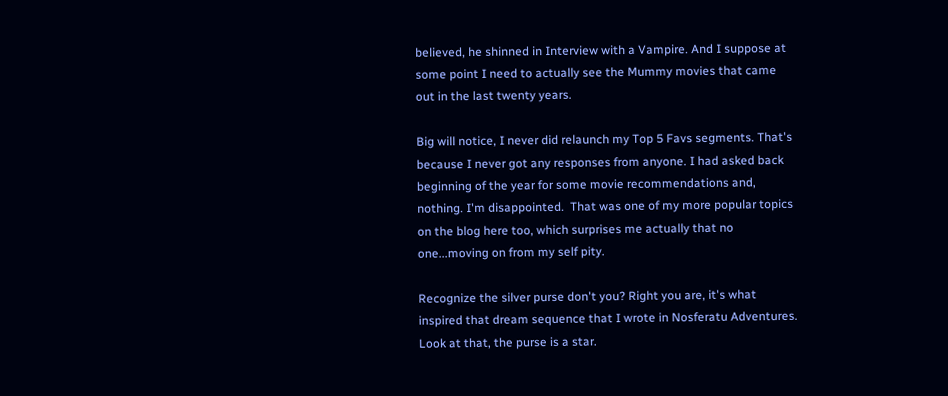believed, he shinned in Interview with a Vampire. And I suppose at some point I need to actually see the Mummy movies that came out in the last twenty years.

Big will notice, I never did relaunch my Top 5 Favs segments. That's because I never got any responses from anyone. I had asked back beginning of the year for some movie recommendations and, nothing. I'm disappointed.  That was one of my more popular topics on the blog here too, which surprises me actually that no one...moving on from my self pity.

Recognize the silver purse don't you? Right you are, it's what inspired that dream sequence that I wrote in Nosferatu Adventures. Look at that, the purse is a star.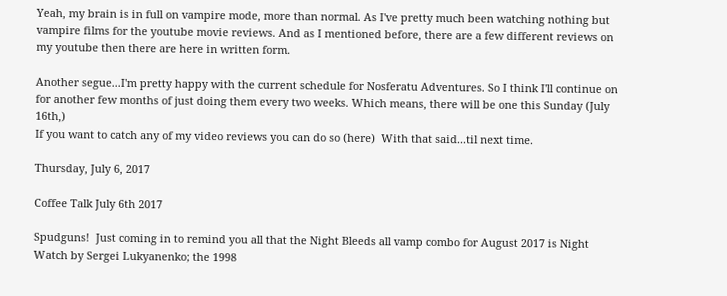Yeah, my brain is in full on vampire mode, more than normal. As I've pretty much been watching nothing but vampire films for the youtube movie reviews. And as I mentioned before, there are a few different reviews on my youtube then there are here in written form.

Another segue...I'm pretty happy with the current schedule for Nosferatu Adventures. So I think I'll continue on for another few months of just doing them every two weeks. Which means, there will be one this Sunday (July 16th,)
If you want to catch any of my video reviews you can do so (here)  With that said...til next time.

Thursday, July 6, 2017

Coffee Talk July 6th 2017

Spudguns!  Just coming in to remind you all that the Night Bleeds all vamp combo for August 2017 is Night Watch by Sergei Lukyanenko; the 1998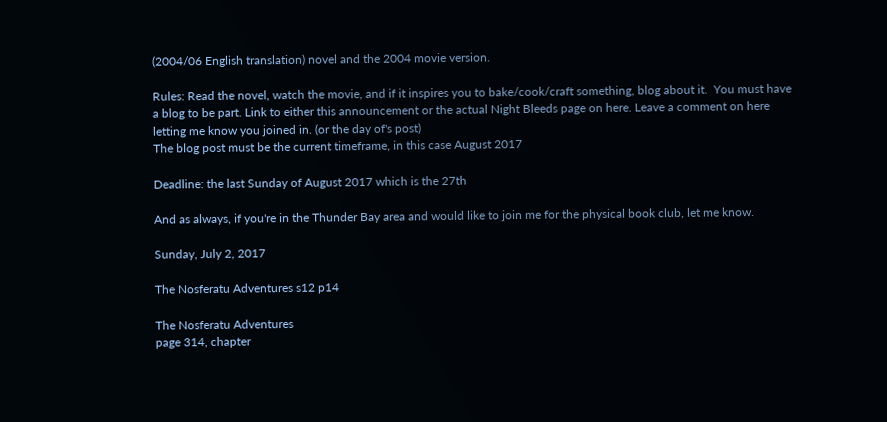(2004/06 English translation) novel and the 2004 movie version.

Rules: Read the novel, watch the movie, and if it inspires you to bake/cook/craft something, blog about it.  You must have a blog to be part. Link to either this announcement or the actual Night Bleeds page on here. Leave a comment on here letting me know you joined in. (or the day of's post)
The blog post must be the current timeframe, in this case August 2017

Deadline: the last Sunday of August 2017 which is the 27th

And as always, if you're in the Thunder Bay area and would like to join me for the physical book club, let me know.

Sunday, July 2, 2017

The Nosferatu Adventures s12 p14

The Nosferatu Adventures
page 314, chapter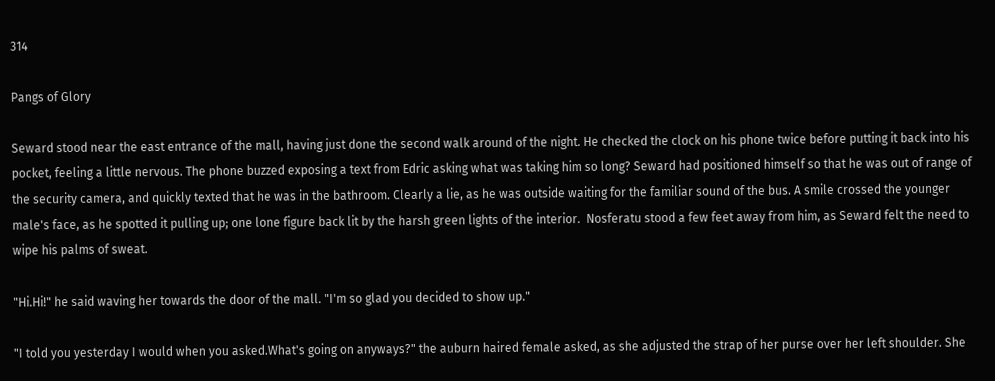314

Pangs of Glory

Seward stood near the east entrance of the mall, having just done the second walk around of the night. He checked the clock on his phone twice before putting it back into his pocket, feeling a little nervous. The phone buzzed exposing a text from Edric asking what was taking him so long? Seward had positioned himself so that he was out of range of the security camera, and quickly texted that he was in the bathroom. Clearly a lie, as he was outside waiting for the familiar sound of the bus. A smile crossed the younger male's face, as he spotted it pulling up; one lone figure back lit by the harsh green lights of the interior.  Nosferatu stood a few feet away from him, as Seward felt the need to wipe his palms of sweat.

"Hi.Hi!" he said waving her towards the door of the mall. "I'm so glad you decided to show up."

"I told you yesterday I would when you asked.What's going on anyways?" the auburn haired female asked, as she adjusted the strap of her purse over her left shoulder. She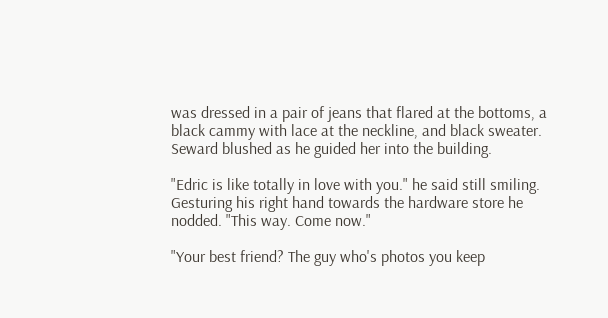was dressed in a pair of jeans that flared at the bottoms, a black cammy with lace at the neckline, and black sweater. Seward blushed as he guided her into the building.

"Edric is like totally in love with you." he said still smiling. Gesturing his right hand towards the hardware store he nodded. "This way. Come now."

"Your best friend? The guy who's photos you keep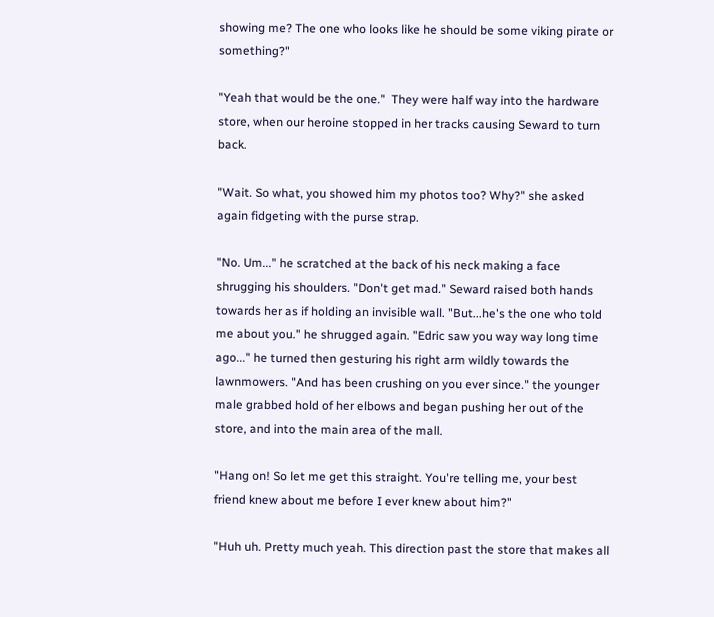showing me? The one who looks like he should be some viking pirate or something?"

"Yeah that would be the one."  They were half way into the hardware store, when our heroine stopped in her tracks causing Seward to turn back.

"Wait. So what, you showed him my photos too? Why?" she asked again fidgeting with the purse strap.

"No. Um..." he scratched at the back of his neck making a face shrugging his shoulders. "Don't get mad." Seward raised both hands towards her as if holding an invisible wall. "But...he's the one who told me about you." he shrugged again. "Edric saw you way way long time ago..." he turned then gesturing his right arm wildly towards the lawnmowers. "And has been crushing on you ever since." the younger male grabbed hold of her elbows and began pushing her out of the store, and into the main area of the mall.

"Hang on! So let me get this straight. You're telling me, your best friend knew about me before I ever knew about him?"

"Huh uh. Pretty much yeah. This direction past the store that makes all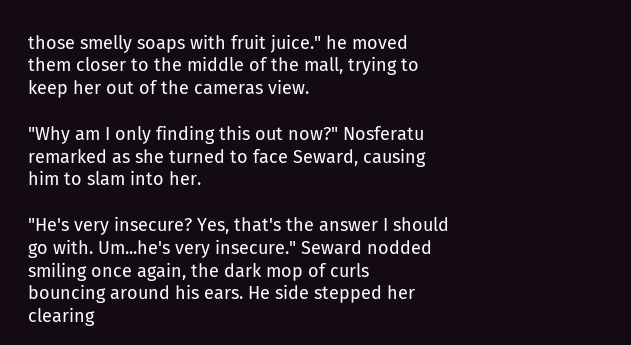those smelly soaps with fruit juice." he moved them closer to the middle of the mall, trying to keep her out of the cameras view.

"Why am I only finding this out now?" Nosferatu remarked as she turned to face Seward, causing him to slam into her.

"He's very insecure? Yes, that's the answer I should go with. Um...he's very insecure." Seward nodded smiling once again, the dark mop of curls bouncing around his ears. He side stepped her clearing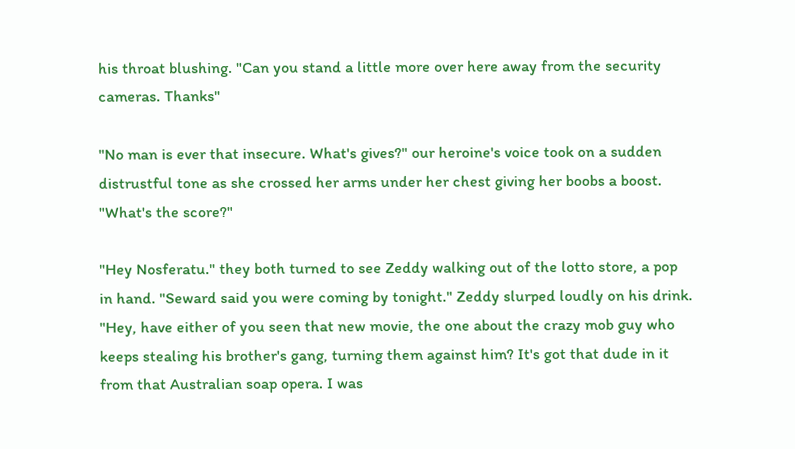his throat blushing. "Can you stand a little more over here away from the security cameras. Thanks"

"No man is ever that insecure. What's gives?" our heroine's voice took on a sudden distrustful tone as she crossed her arms under her chest giving her boobs a boost. "What's the score?"

"Hey Nosferatu." they both turned to see Zeddy walking out of the lotto store, a pop in hand. "Seward said you were coming by tonight." Zeddy slurped loudly on his drink. "Hey, have either of you seen that new movie, the one about the crazy mob guy who keeps stealing his brother's gang, turning them against him? It's got that dude in it from that Australian soap opera. I was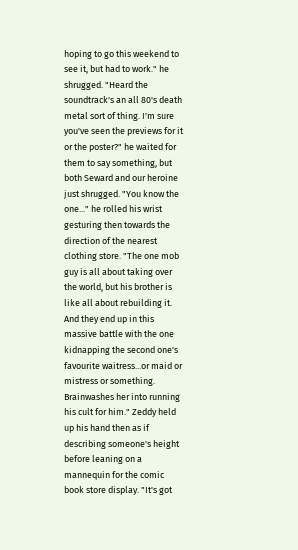hoping to go this weekend to see it, but had to work." he shrugged. "Heard the soundtrack's an all 80's death metal sort of thing. I'm sure you've seen the previews for it or the poster?" he waited for them to say something, but both Seward and our heroine just shrugged. "You know the one..." he rolled his wrist gesturing then towards the direction of the nearest clothing store. "The one mob guy is all about taking over the world, but his brother is like all about rebuilding it. And they end up in this massive battle with the one kidnapping the second one's favourite waitress...or maid or mistress or something. Brainwashes her into running his cult for him." Zeddy held up his hand then as if describing someone's height before leaning on a mannequin for the comic book store display. "It's got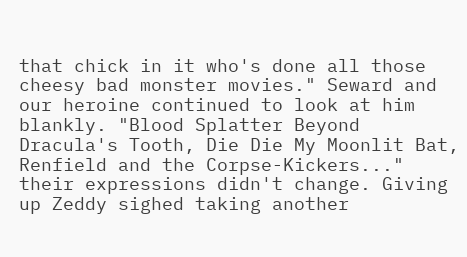that chick in it who's done all those cheesy bad monster movies." Seward and our heroine continued to look at him blankly. "Blood Splatter Beyond Dracula's Tooth, Die Die My Moonlit Bat, Renfield and the Corpse-Kickers..." their expressions didn't change. Giving up Zeddy sighed taking another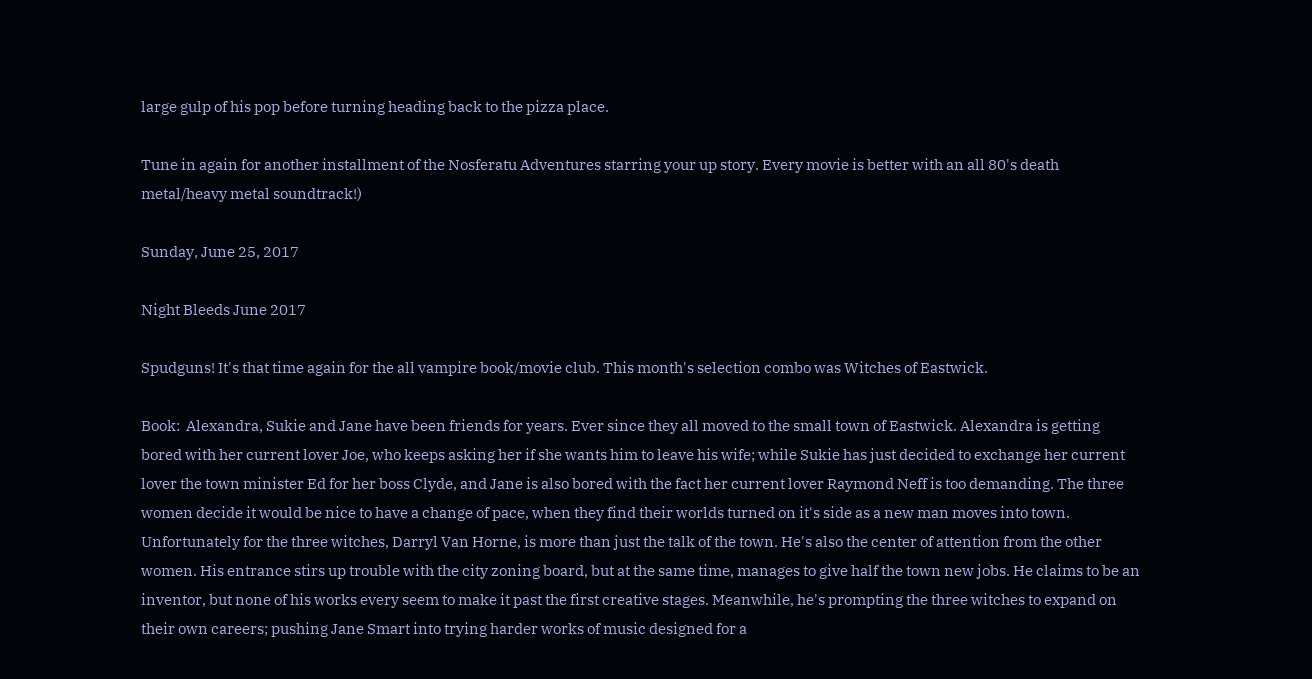large gulp of his pop before turning heading back to the pizza place.

Tune in again for another installment of the Nosferatu Adventures starring your up story. Every movie is better with an all 80's death metal/heavy metal soundtrack!)

Sunday, June 25, 2017

Night Bleeds June 2017

Spudguns! It's that time again for the all vampire book/movie club. This month's selection combo was Witches of Eastwick.

Book:  Alexandra, Sukie and Jane have been friends for years. Ever since they all moved to the small town of Eastwick. Alexandra is getting bored with her current lover Joe, who keeps asking her if she wants him to leave his wife; while Sukie has just decided to exchange her current lover the town minister Ed for her boss Clyde, and Jane is also bored with the fact her current lover Raymond Neff is too demanding. The three women decide it would be nice to have a change of pace, when they find their worlds turned on it's side as a new man moves into town.
Unfortunately for the three witches, Darryl Van Horne, is more than just the talk of the town. He's also the center of attention from the other women. His entrance stirs up trouble with the city zoning board, but at the same time, manages to give half the town new jobs. He claims to be an inventor, but none of his works every seem to make it past the first creative stages. Meanwhile, he's prompting the three witches to expand on their own careers; pushing Jane Smart into trying harder works of music designed for a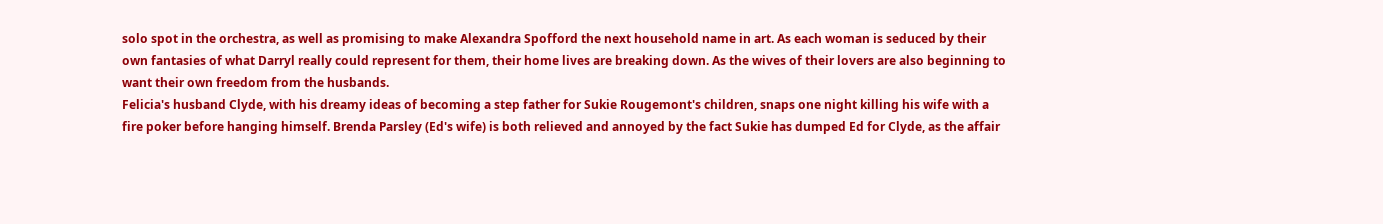solo spot in the orchestra, as well as promising to make Alexandra Spofford the next household name in art. As each woman is seduced by their own fantasies of what Darryl really could represent for them, their home lives are breaking down. As the wives of their lovers are also beginning to want their own freedom from the husbands.
Felicia's husband Clyde, with his dreamy ideas of becoming a step father for Sukie Rougemont's children, snaps one night killing his wife with a fire poker before hanging himself. Brenda Parsley (Ed's wife) is both relieved and annoyed by the fact Sukie has dumped Ed for Clyde, as the affair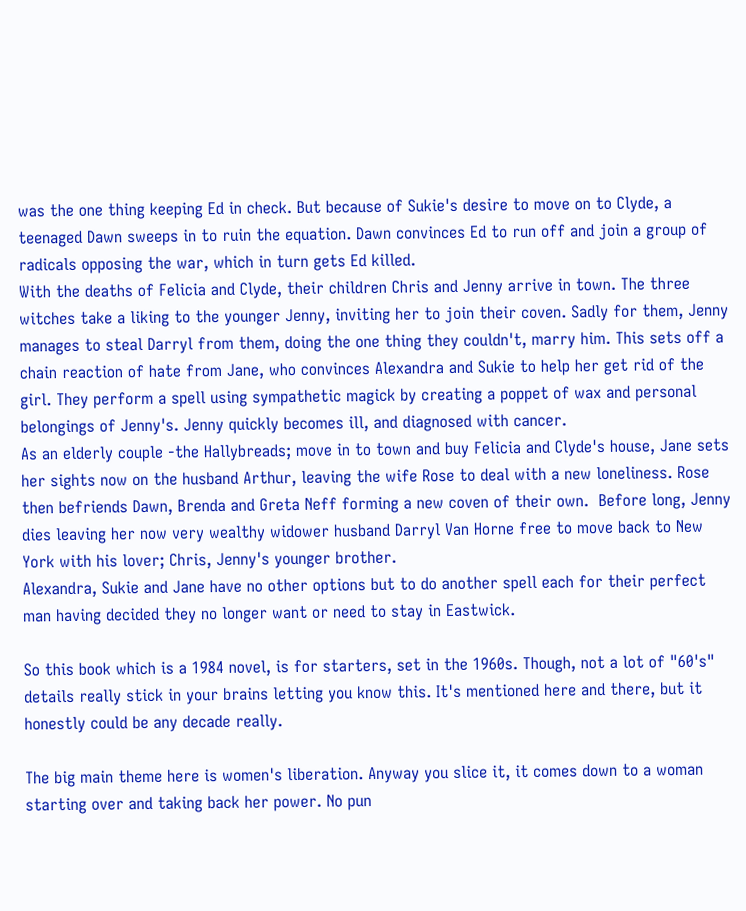was the one thing keeping Ed in check. But because of Sukie's desire to move on to Clyde, a teenaged Dawn sweeps in to ruin the equation. Dawn convinces Ed to run off and join a group of radicals opposing the war, which in turn gets Ed killed.
With the deaths of Felicia and Clyde, their children Chris and Jenny arrive in town. The three witches take a liking to the younger Jenny, inviting her to join their coven. Sadly for them, Jenny manages to steal Darryl from them, doing the one thing they couldn't, marry him. This sets off a chain reaction of hate from Jane, who convinces Alexandra and Sukie to help her get rid of the girl. They perform a spell using sympathetic magick by creating a poppet of wax and personal belongings of Jenny's. Jenny quickly becomes ill, and diagnosed with cancer.
As an elderly couple -the Hallybreads; move in to town and buy Felicia and Clyde's house, Jane sets her sights now on the husband Arthur, leaving the wife Rose to deal with a new loneliness. Rose then befriends Dawn, Brenda and Greta Neff forming a new coven of their own.  Before long, Jenny dies leaving her now very wealthy widower husband Darryl Van Horne free to move back to New York with his lover; Chris, Jenny's younger brother.
Alexandra, Sukie and Jane have no other options but to do another spell each for their perfect man having decided they no longer want or need to stay in Eastwick.

So this book which is a 1984 novel, is for starters, set in the 1960s. Though, not a lot of "60's" details really stick in your brains letting you know this. It's mentioned here and there, but it honestly could be any decade really.

The big main theme here is women's liberation. Anyway you slice it, it comes down to a woman starting over and taking back her power. No pun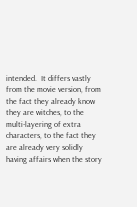intended.  It differs vastly from the movie version, from the fact they already know they are witches, to the multi-layering of extra characters, to the fact they are already very solidly having affairs when the story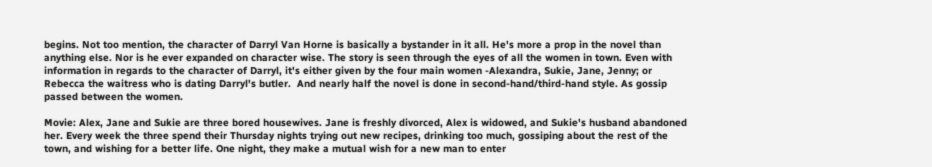begins. Not too mention, the character of Darryl Van Horne is basically a bystander in it all. He's more a prop in the novel than anything else. Nor is he ever expanded on character wise. The story is seen through the eyes of all the women in town. Even with information in regards to the character of Darryl, it's either given by the four main women -Alexandra, Sukie, Jane, Jenny; or Rebecca the waitress who is dating Darryl's butler.  And nearly half the novel is done in second-hand/third-hand style. As gossip passed between the women.

Movie: Alex, Jane and Sukie are three bored housewives. Jane is freshly divorced, Alex is widowed, and Sukie's husband abandoned her. Every week the three spend their Thursday nights trying out new recipes, drinking too much, gossiping about the rest of the town, and wishing for a better life. One night, they make a mutual wish for a new man to enter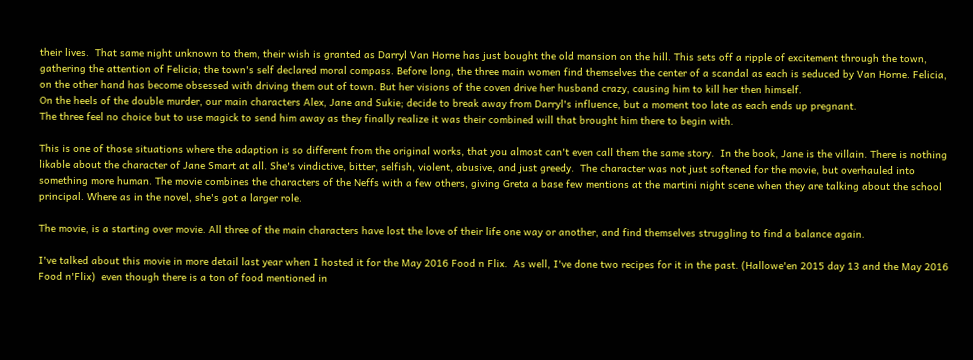their lives.  That same night unknown to them, their wish is granted as Darryl Van Horne has just bought the old mansion on the hill. This sets off a ripple of excitement through the town, gathering the attention of Felicia; the town's self declared moral compass. Before long, the three main women find themselves the center of a scandal as each is seduced by Van Horne. Felicia, on the other hand has become obsessed with driving them out of town. But her visions of the coven drive her husband crazy, causing him to kill her then himself.
On the heels of the double murder, our main characters Alex, Jane and Sukie; decide to break away from Darryl's influence, but a moment too late as each ends up pregnant.
The three feel no choice but to use magick to send him away as they finally realize it was their combined will that brought him there to begin with.

This is one of those situations where the adaption is so different from the original works, that you almost can't even call them the same story.  In the book, Jane is the villain. There is nothing likable about the character of Jane Smart at all. She's vindictive, bitter, selfish, violent, abusive, and just greedy.  The character was not just softened for the movie, but overhauled into something more human. The movie combines the characters of the Neffs with a few others, giving Greta a base few mentions at the martini night scene when they are talking about the school principal. Where as in the novel, she's got a larger role.

The movie, is a starting over movie. All three of the main characters have lost the love of their life one way or another, and find themselves struggling to find a balance again.

I've talked about this movie in more detail last year when I hosted it for the May 2016 Food n Flix.  As well, I've done two recipes for it in the past. (Hallowe'en 2015 day 13 and the May 2016 Food n'Flix)  even though there is a ton of food mentioned in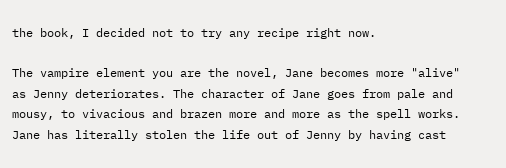the book, I decided not to try any recipe right now.

The vampire element you are the novel, Jane becomes more "alive" as Jenny deteriorates. The character of Jane goes from pale and mousy, to vivacious and brazen more and more as the spell works. Jane has literally stolen the life out of Jenny by having cast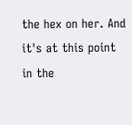the hex on her. And it's at this point in the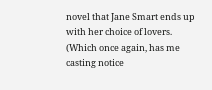novel that Jane Smart ends up with her choice of lovers. (Which once again, has me casting notice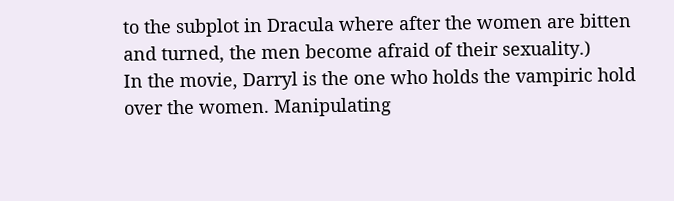to the subplot in Dracula where after the women are bitten and turned, the men become afraid of their sexuality.)
In the movie, Darryl is the one who holds the vampiric hold over the women. Manipulating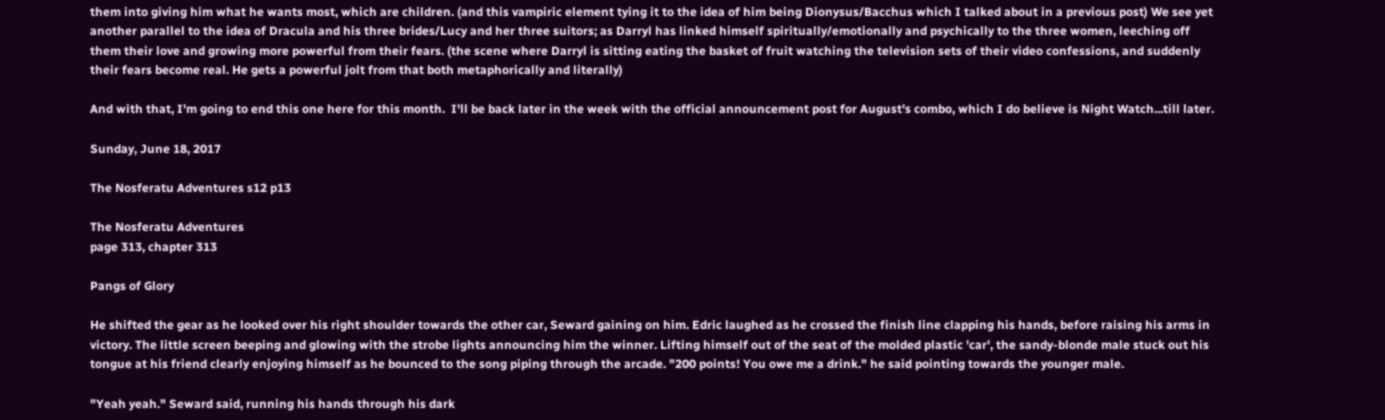them into giving him what he wants most, which are children. (and this vampiric element tying it to the idea of him being Dionysus/Bacchus which I talked about in a previous post) We see yet another parallel to the idea of Dracula and his three brides/Lucy and her three suitors; as Darryl has linked himself spiritually/emotionally and psychically to the three women, leeching off them their love and growing more powerful from their fears. (the scene where Darryl is sitting eating the basket of fruit watching the television sets of their video confessions, and suddenly their fears become real. He gets a powerful jolt from that both metaphorically and literally)

And with that, I'm going to end this one here for this month.  I'll be back later in the week with the official announcement post for August's combo, which I do believe is Night Watch...till later.

Sunday, June 18, 2017

The Nosferatu Adventures s12 p13

The Nosferatu Adventures
page 313, chapter 313

Pangs of Glory

He shifted the gear as he looked over his right shoulder towards the other car, Seward gaining on him. Edric laughed as he crossed the finish line clapping his hands, before raising his arms in victory. The little screen beeping and glowing with the strobe lights announcing him the winner. Lifting himself out of the seat of the molded plastic 'car', the sandy-blonde male stuck out his tongue at his friend clearly enjoying himself as he bounced to the song piping through the arcade. "200 points! You owe me a drink." he said pointing towards the younger male.

"Yeah yeah." Seward said, running his hands through his dark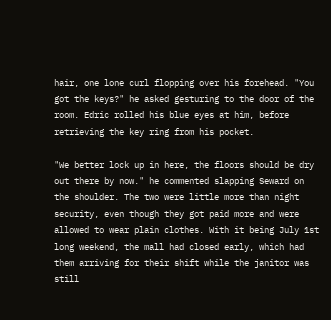hair, one lone curl flopping over his forehead. "You got the keys?" he asked gesturing to the door of the room. Edric rolled his blue eyes at him, before retrieving the key ring from his pocket.

"We better lock up in here, the floors should be dry out there by now." he commented slapping Seward on the shoulder. The two were little more than night security, even though they got paid more and were allowed to wear plain clothes. With it being July 1st long weekend, the mall had closed early, which had them arriving for their shift while the janitor was still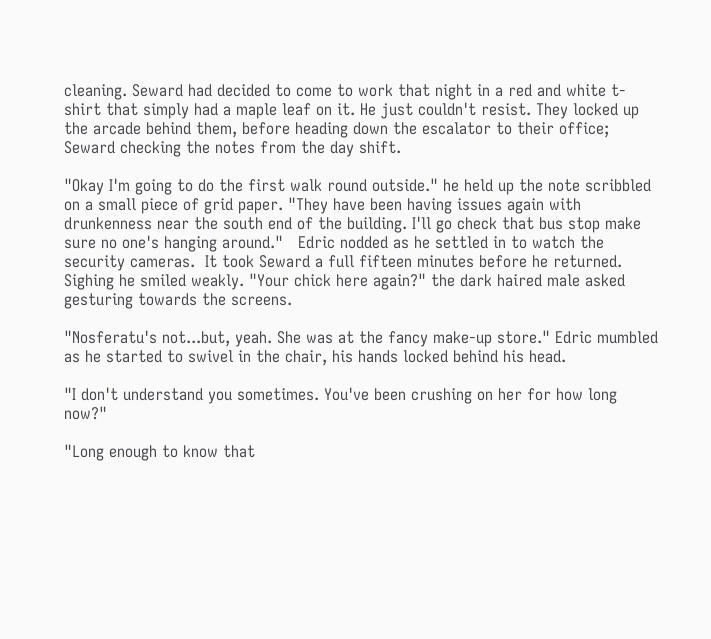cleaning. Seward had decided to come to work that night in a red and white t-shirt that simply had a maple leaf on it. He just couldn't resist. They locked up the arcade behind them, before heading down the escalator to their office; Seward checking the notes from the day shift.

"Okay I'm going to do the first walk round outside." he held up the note scribbled on a small piece of grid paper. "They have been having issues again with drunkenness near the south end of the building. I'll go check that bus stop make sure no one's hanging around."   Edric nodded as he settled in to watch the security cameras.  It took Seward a full fifteen minutes before he returned. Sighing he smiled weakly. "Your chick here again?" the dark haired male asked gesturing towards the screens.

"Nosferatu's not...but, yeah. She was at the fancy make-up store." Edric mumbled as he started to swivel in the chair, his hands locked behind his head.

"I don't understand you sometimes. You've been crushing on her for how long now?"

"Long enough to know that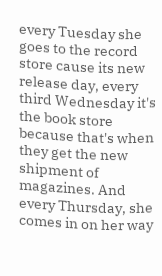every Tuesday she goes to the record store cause its new release day, every third Wednesday it's the book store because that's when they get the new shipment of magazines. And every Thursday, she comes in on her way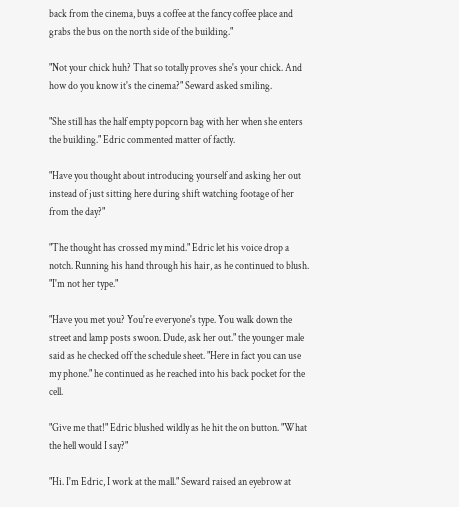back from the cinema, buys a coffee at the fancy coffee place and grabs the bus on the north side of the building."

"Not your chick huh? That so totally proves she's your chick. And how do you know it's the cinema?" Seward asked smiling.

"She still has the half empty popcorn bag with her when she enters the building." Edric commented matter of factly.

"Have you thought about introducing yourself and asking her out instead of just sitting here during shift watching footage of her from the day?"

"The thought has crossed my mind." Edric let his voice drop a notch. Running his hand through his hair, as he continued to blush. "I'm not her type."

"Have you met you? You're everyone's type. You walk down the street and lamp posts swoon. Dude, ask her out." the younger male said as he checked off the schedule sheet. "Here in fact you can use my phone." he continued as he reached into his back pocket for the cell.

"Give me that!" Edric blushed wildly as he hit the on button. "What the hell would I say?"

"Hi. I'm Edric, I work at the mall." Seward raised an eyebrow at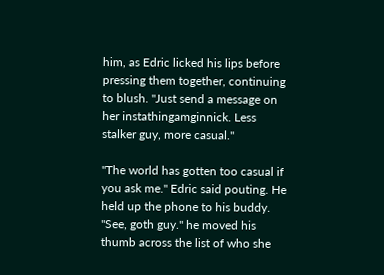him, as Edric licked his lips before pressing them together, continuing to blush. "Just send a message on her instathingamginnick. Less stalker guy, more casual."

"The world has gotten too casual if you ask me." Edric said pouting. He held up the phone to his buddy. "See, goth guy." he moved his thumb across the list of who she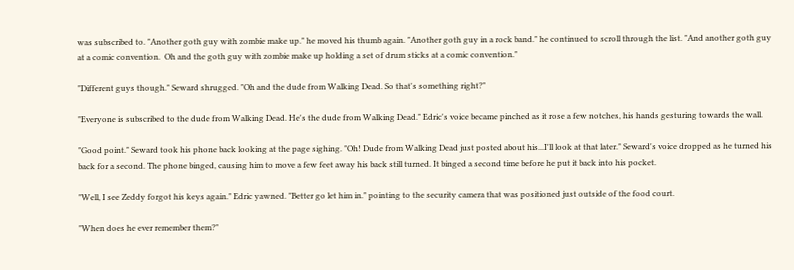was subscribed to. "Another goth guy with zombie make up." he moved his thumb again. "Another goth guy in a rock band." he continued to scroll through the list. "And another goth guy at a comic convention.  Oh and the goth guy with zombie make up holding a set of drum sticks at a comic convention."

"Different guys though." Seward shrugged. "Oh and the dude from Walking Dead. So that's something right?"

"Everyone is subscribed to the dude from Walking Dead. He's the dude from Walking Dead." Edric's voice became pinched as it rose a few notches, his hands gesturing towards the wall.

"Good point." Seward took his phone back looking at the page sighing. "Oh! Dude from Walking Dead just posted about his...I'll look at that later." Seward's voice dropped as he turned his back for a second. The phone binged, causing him to move a few feet away his back still turned. It binged a second time before he put it back into his pocket.

"Well, I see Zeddy forgot his keys again." Edric yawned. "Better go let him in." pointing to the security camera that was positioned just outside of the food court.

"When does he ever remember them?"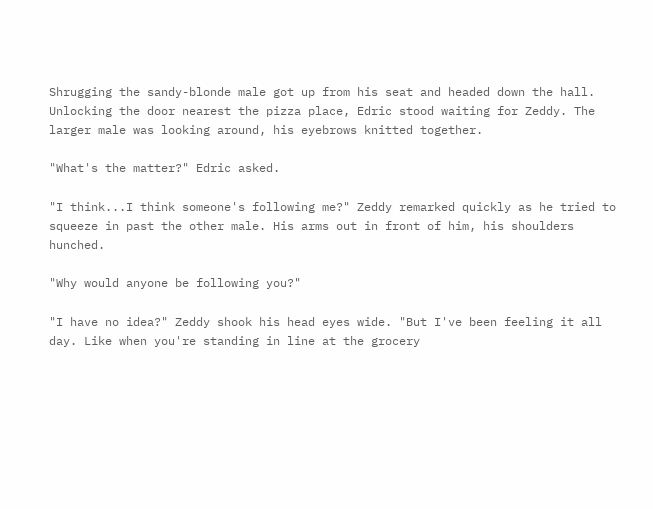Shrugging the sandy-blonde male got up from his seat and headed down the hall. Unlocking the door nearest the pizza place, Edric stood waiting for Zeddy. The larger male was looking around, his eyebrows knitted together.

"What's the matter?" Edric asked.

"I think...I think someone's following me?" Zeddy remarked quickly as he tried to squeeze in past the other male. His arms out in front of him, his shoulders hunched.

"Why would anyone be following you?"

"I have no idea?" Zeddy shook his head eyes wide. "But I've been feeling it all day. Like when you're standing in line at the grocery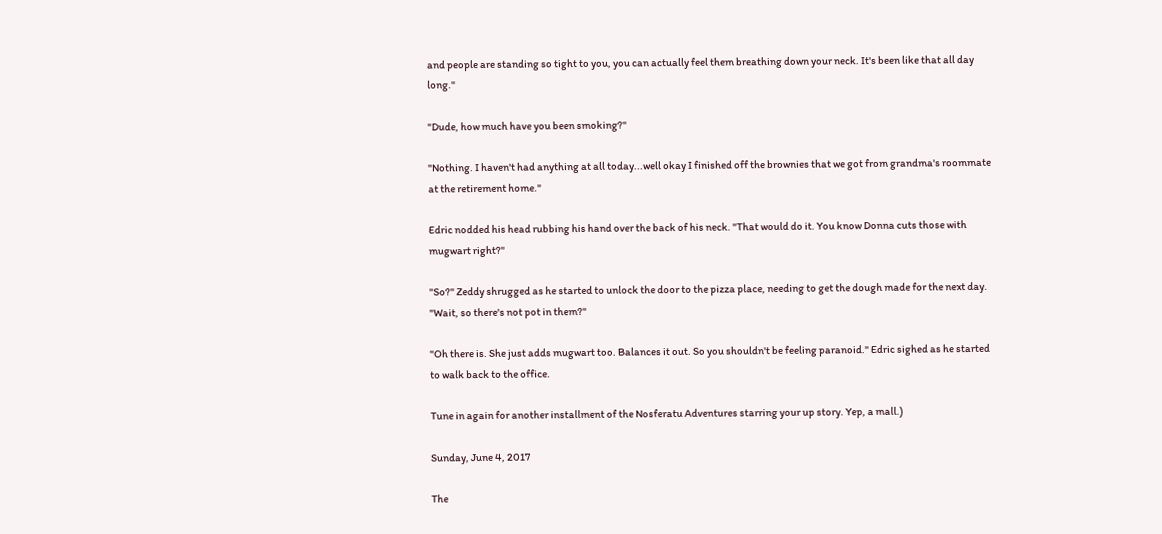and people are standing so tight to you, you can actually feel them breathing down your neck. It's been like that all day long."

"Dude, how much have you been smoking?"

"Nothing. I haven't had anything at all today...well okay I finished off the brownies that we got from grandma's roommate at the retirement home."

Edric nodded his head rubbing his hand over the back of his neck. "That would do it. You know Donna cuts those with mugwart right?"

"So?" Zeddy shrugged as he started to unlock the door to the pizza place, needing to get the dough made for the next day.  "Wait, so there's not pot in them?"

"Oh there is. She just adds mugwart too. Balances it out. So you shouldn't be feeling paranoid." Edric sighed as he started to walk back to the office.

Tune in again for another installment of the Nosferatu Adventures starring your up story. Yep, a mall.)

Sunday, June 4, 2017

The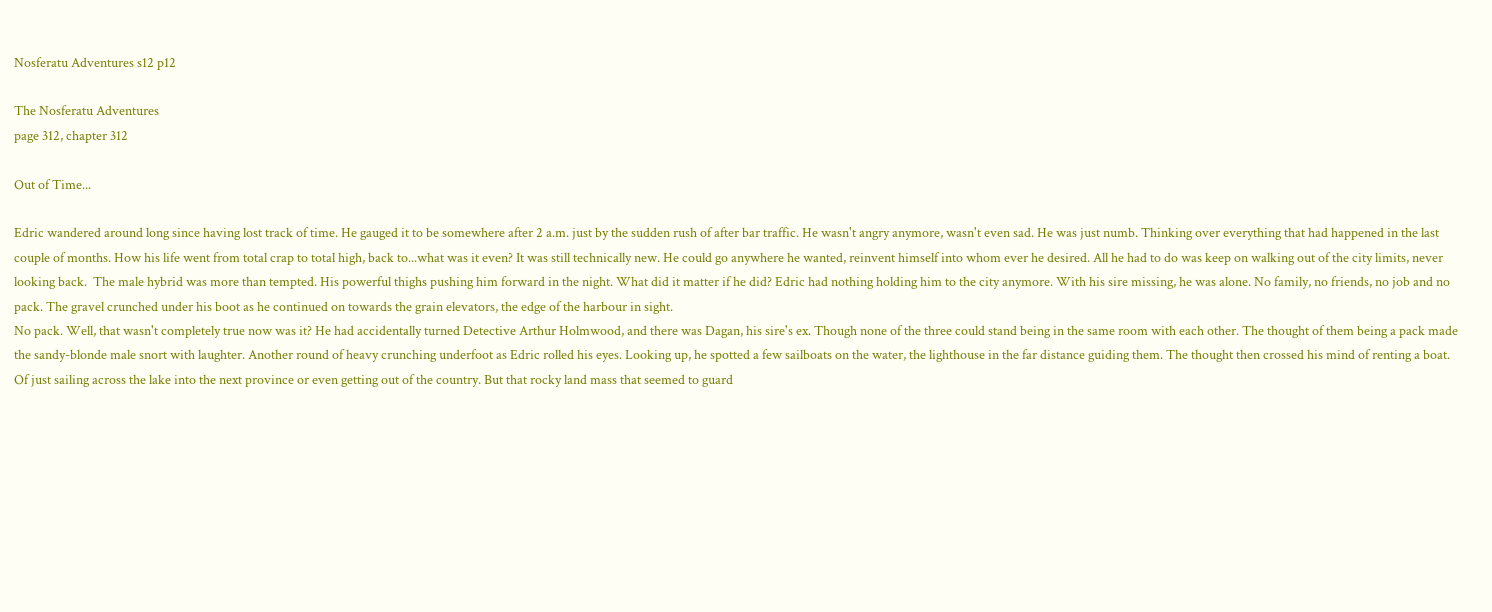Nosferatu Adventures s12 p12

The Nosferatu Adventures
page 312, chapter 312

Out of Time...

Edric wandered around long since having lost track of time. He gauged it to be somewhere after 2 a.m. just by the sudden rush of after bar traffic. He wasn't angry anymore, wasn't even sad. He was just numb. Thinking over everything that had happened in the last couple of months. How his life went from total crap to total high, back to...what was it even? It was still technically new. He could go anywhere he wanted, reinvent himself into whom ever he desired. All he had to do was keep on walking out of the city limits, never looking back.  The male hybrid was more than tempted. His powerful thighs pushing him forward in the night. What did it matter if he did? Edric had nothing holding him to the city anymore. With his sire missing, he was alone. No family, no friends, no job and no pack. The gravel crunched under his boot as he continued on towards the grain elevators, the edge of the harbour in sight.
No pack. Well, that wasn't completely true now was it? He had accidentally turned Detective Arthur Holmwood, and there was Dagan, his sire's ex. Though none of the three could stand being in the same room with each other. The thought of them being a pack made the sandy-blonde male snort with laughter. Another round of heavy crunching underfoot as Edric rolled his eyes. Looking up, he spotted a few sailboats on the water, the lighthouse in the far distance guiding them. The thought then crossed his mind of renting a boat. Of just sailing across the lake into the next province or even getting out of the country. But that rocky land mass that seemed to guard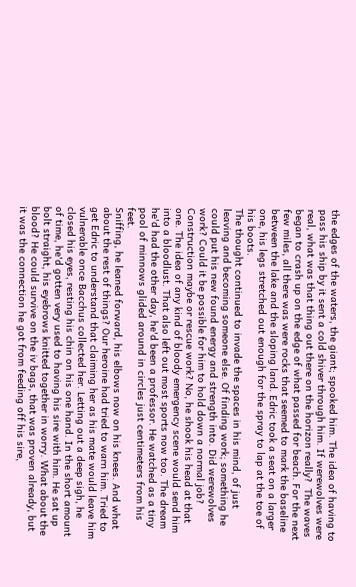the edges of the waters, the giant; spooked him. The idea of having to pass his ship by it sent a cold shiver through him. If werewolves were real, what was that thing out there on the horizon really?  The waves began to crash up on the edge of what passed for beach. For the next few miles, all there was were rocks that seemed to mark the baseline between the lake and the sloping land. Edric took a seat on a larger one, his legs stretched out enough for the spray to lap at the toe of his boots.
The thought continued to invade the spaces in his mind, of just leaving and becoming someone else. Of finding work; something he could put his new found energy and strength into. Did werewolves work? Could it be possible for him to hold down a normal job? Construction maybe or rescue work? No, he shook his head at that one. The idea of any kind of bloody emergency scene would send him into a bloodlust. That also left out most sports now too. The dream he'd had the other day, he'd been a professor. He watched as a tiny pool of minnows glided around in circles just centimeters from his feet.
Sniffing, he leaned forward, his elbows now on his knees. And what about the rest of things? Our heroine had tried to warn him. Tried to get Edric to understand that claiming her as his mate would leave him vulnerable once Bacchus collected her. Letting out a deep sigh, he closed his eyes, resting his chin on his one hand. In the short amount of time, he'd gotten very used to having his sire with him. He sat up bolt straight, his eyebrows knitted together in worry. What about the blood? He could survive on the iv bags, that was proven already, but it was the connection he got from feeding off his sire,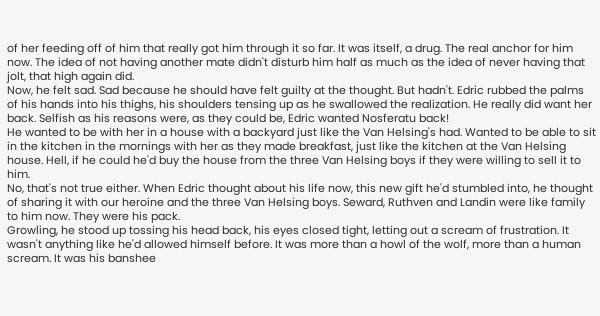of her feeding off of him that really got him through it so far. It was itself, a drug. The real anchor for him now. The idea of not having another mate didn't disturb him half as much as the idea of never having that jolt, that high again did.
Now, he felt sad. Sad because he should have felt guilty at the thought. But hadn't. Edric rubbed the palms of his hands into his thighs, his shoulders tensing up as he swallowed the realization. He really did want her back. Selfish as his reasons were, as they could be, Edric wanted Nosferatu back!
He wanted to be with her in a house with a backyard just like the Van Helsing's had. Wanted to be able to sit in the kitchen in the mornings with her as they made breakfast, just like the kitchen at the Van Helsing house. Hell, if he could he'd buy the house from the three Van Helsing boys if they were willing to sell it to him.
No, that's not true either. When Edric thought about his life now, this new gift he'd stumbled into, he thought of sharing it with our heroine and the three Van Helsing boys. Seward, Ruthven and Landin were like family to him now. They were his pack.
Growling, he stood up tossing his head back, his eyes closed tight, letting out a scream of frustration. It wasn't anything like he'd allowed himself before. It was more than a howl of the wolf, more than a human scream. It was his banshee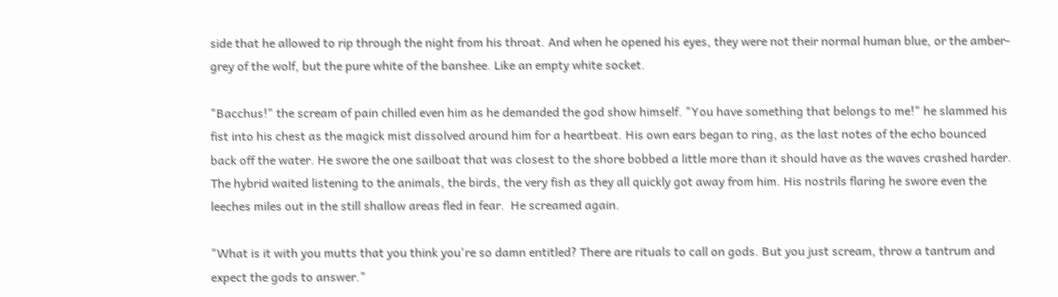side that he allowed to rip through the night from his throat. And when he opened his eyes, they were not their normal human blue, or the amber-grey of the wolf, but the pure white of the banshee. Like an empty white socket.

"Bacchus!" the scream of pain chilled even him as he demanded the god show himself. "You have something that belongs to me!" he slammed his fist into his chest as the magick mist dissolved around him for a heartbeat. His own ears began to ring, as the last notes of the echo bounced back off the water. He swore the one sailboat that was closest to the shore bobbed a little more than it should have as the waves crashed harder. The hybrid waited listening to the animals, the birds, the very fish as they all quickly got away from him. His nostrils flaring he swore even the leeches miles out in the still shallow areas fled in fear.  He screamed again.

"What is it with you mutts that you think you're so damn entitled? There are rituals to call on gods. But you just scream, throw a tantrum and expect the gods to answer."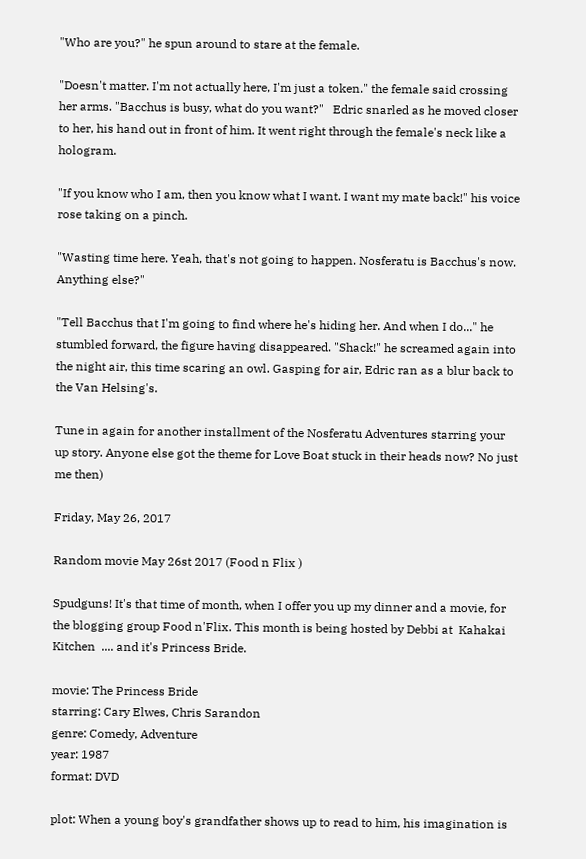"Who are you?" he spun around to stare at the female.

"Doesn't matter. I'm not actually here, I'm just a token." the female said crossing her arms. "Bacchus is busy, what do you want?"   Edric snarled as he moved closer to her, his hand out in front of him. It went right through the female's neck like a hologram.

"If you know who I am, then you know what I want. I want my mate back!" his voice rose taking on a pinch.

"Wasting time here. Yeah, that's not going to happen. Nosferatu is Bacchus's now. Anything else?"

"Tell Bacchus that I'm going to find where he's hiding her. And when I do..." he stumbled forward, the figure having disappeared. "Shack!" he screamed again into the night air, this time scaring an owl. Gasping for air, Edric ran as a blur back to the Van Helsing's.

Tune in again for another installment of the Nosferatu Adventures starring your up story. Anyone else got the theme for Love Boat stuck in their heads now? No just me then)

Friday, May 26, 2017

Random movie May 26st 2017 (Food n Flix )

Spudguns! It's that time of month, when I offer you up my dinner and a movie, for the blogging group Food n'Flix. This month is being hosted by Debbi at  Kahakai Kitchen  .... and it's Princess Bride.

movie: The Princess Bride
starring: Cary Elwes, Chris Sarandon
genre: Comedy, Adventure
year: 1987
format: DVD

plot: When a young boy's grandfather shows up to read to him, his imagination is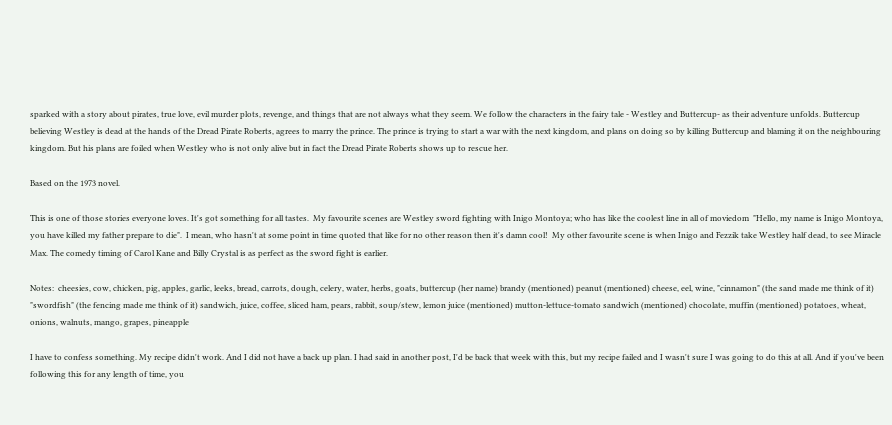sparked with a story about pirates, true love, evil murder plots, revenge, and things that are not always what they seem. We follow the characters in the fairy tale - Westley and Buttercup- as their adventure unfolds. Buttercup believing Westley is dead at the hands of the Dread Pirate Roberts, agrees to marry the prince. The prince is trying to start a war with the next kingdom, and plans on doing so by killing Buttercup and blaming it on the neighbouring kingdom. But his plans are foiled when Westley who is not only alive but in fact the Dread Pirate Roberts shows up to rescue her.

Based on the 1973 novel.

This is one of those stories everyone loves. It's got something for all tastes.  My favourite scenes are Westley sword fighting with Inigo Montoya; who has like the coolest line in all of moviedom  "Hello, my name is Inigo Montoya, you have killed my father prepare to die".  I mean, who hasn't at some point in time quoted that like for no other reason then it's damn cool!  My other favourite scene is when Inigo and Fezzik take Westley half dead, to see Miracle Max. The comedy timing of Carol Kane and Billy Crystal is as perfect as the sword fight is earlier.

Notes:  cheesies, cow, chicken, pig, apples, garlic, leeks, bread, carrots, dough, celery, water, herbs, goats, buttercup (her name) brandy (mentioned) peanut (mentioned) cheese, eel, wine, "cinnamon" (the sand made me think of it) "swordfish" (the fencing made me think of it) sandwich, juice, coffee, sliced ham, pears, rabbit, soup/stew, lemon juice (mentioned) mutton-lettuce-tomato sandwich (mentioned) chocolate, muffin (mentioned) potatoes, wheat, onions, walnuts, mango, grapes, pineapple

I have to confess something. My recipe didn't work. And I did not have a back up plan. I had said in another post, I'd be back that week with this, but my recipe failed and I wasn't sure I was going to do this at all. And if you've been following this for any length of time, you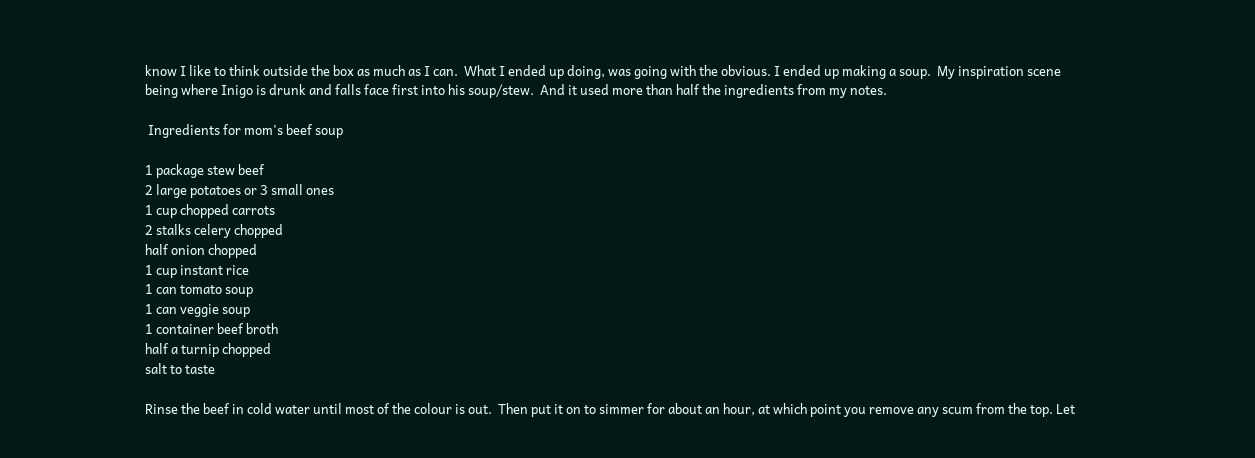know I like to think outside the box as much as I can.  What I ended up doing, was going with the obvious. I ended up making a soup.  My inspiration scene being where Inigo is drunk and falls face first into his soup/stew.  And it used more than half the ingredients from my notes.

 Ingredients for mom's beef soup

1 package stew beef
2 large potatoes or 3 small ones
1 cup chopped carrots
2 stalks celery chopped
half onion chopped
1 cup instant rice
1 can tomato soup
1 can veggie soup
1 container beef broth
half a turnip chopped
salt to taste

Rinse the beef in cold water until most of the colour is out.  Then put it on to simmer for about an hour, at which point you remove any scum from the top. Let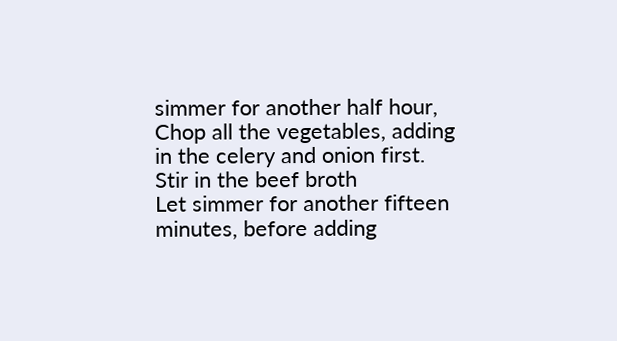simmer for another half hour,
Chop all the vegetables, adding in the celery and onion first.
Stir in the beef broth
Let simmer for another fifteen minutes, before adding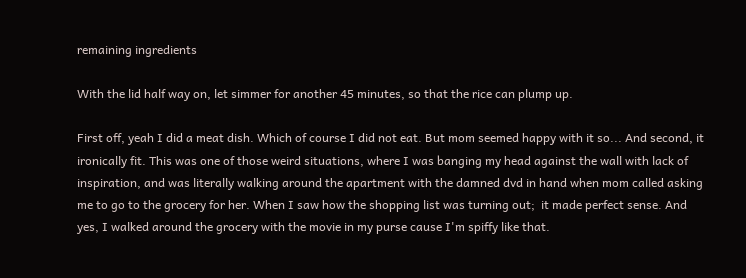remaining ingredients

With the lid half way on, let simmer for another 45 minutes, so that the rice can plump up.

First off, yeah I did a meat dish. Which of course I did not eat. But mom seemed happy with it so... And second, it ironically fit. This was one of those weird situations, where I was banging my head against the wall with lack of inspiration, and was literally walking around the apartment with the damned dvd in hand when mom called asking me to go to the grocery for her. When I saw how the shopping list was turning out;  it made perfect sense. And yes, I walked around the grocery with the movie in my purse cause I'm spiffy like that.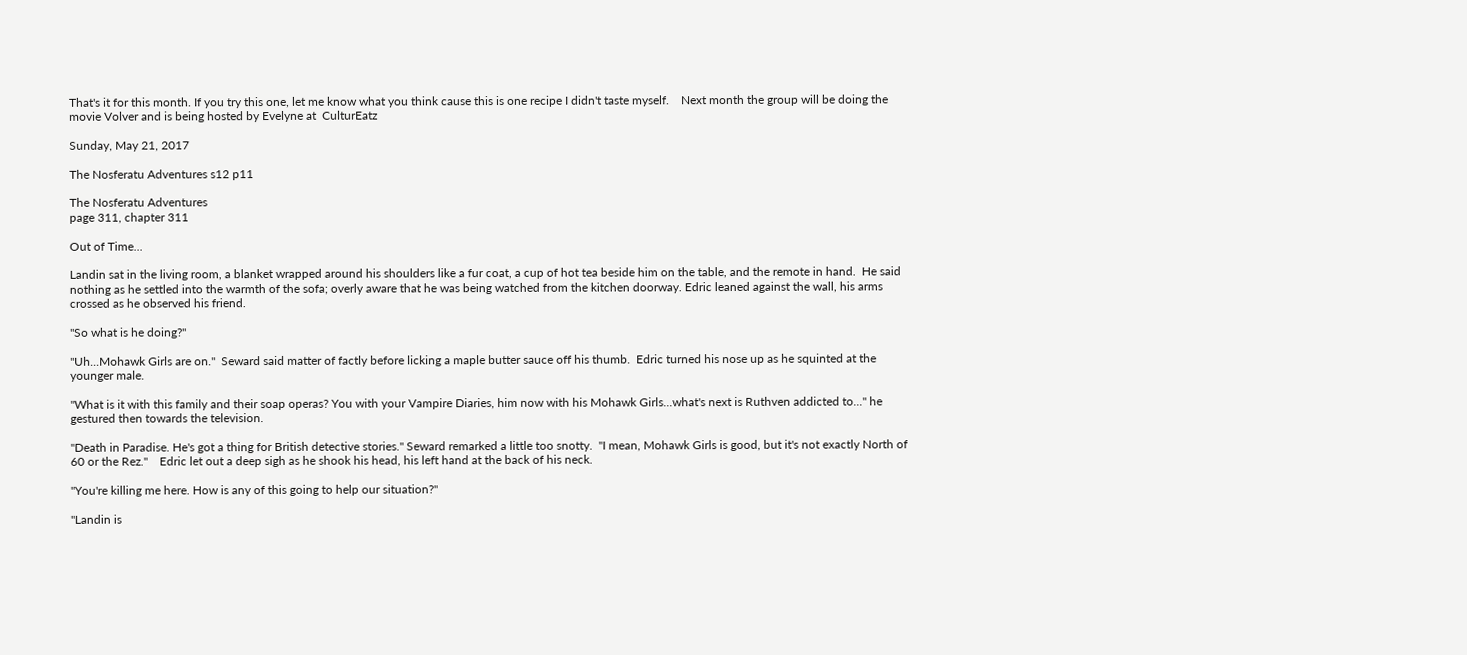That's it for this month. If you try this one, let me know what you think cause this is one recipe I didn't taste myself.    Next month the group will be doing the movie Volver and is being hosted by Evelyne at  CulturEatz

Sunday, May 21, 2017

The Nosferatu Adventures s12 p11

The Nosferatu Adventures
page 311, chapter 311

Out of Time...

Landin sat in the living room, a blanket wrapped around his shoulders like a fur coat, a cup of hot tea beside him on the table, and the remote in hand.  He said nothing as he settled into the warmth of the sofa; overly aware that he was being watched from the kitchen doorway. Edric leaned against the wall, his arms crossed as he observed his friend.

"So what is he doing?"

"Uh...Mohawk Girls are on."  Seward said matter of factly before licking a maple butter sauce off his thumb.  Edric turned his nose up as he squinted at the younger male.

"What is it with this family and their soap operas? You with your Vampire Diaries, him now with his Mohawk Girls...what's next is Ruthven addicted to..." he gestured then towards the television.

"Death in Paradise. He's got a thing for British detective stories." Seward remarked a little too snotty.  "I mean, Mohawk Girls is good, but it's not exactly North of 60 or the Rez."    Edric let out a deep sigh as he shook his head, his left hand at the back of his neck.

"You're killing me here. How is any of this going to help our situation?"

"Landin is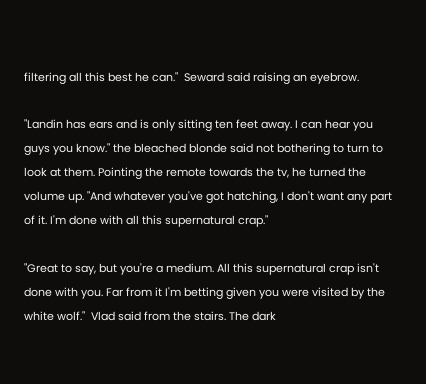filtering all this best he can."  Seward said raising an eyebrow.

"Landin has ears and is only sitting ten feet away. I can hear you guys you know." the bleached blonde said not bothering to turn to look at them. Pointing the remote towards the tv, he turned the volume up. "And whatever you've got hatching, I don't want any part of it. I'm done with all this supernatural crap."

"Great to say, but you're a medium. All this supernatural crap isn't done with you. Far from it I'm betting given you were visited by the white wolf."  Vlad said from the stairs. The dark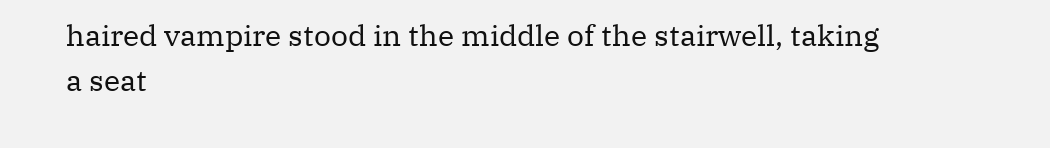haired vampire stood in the middle of the stairwell, taking a seat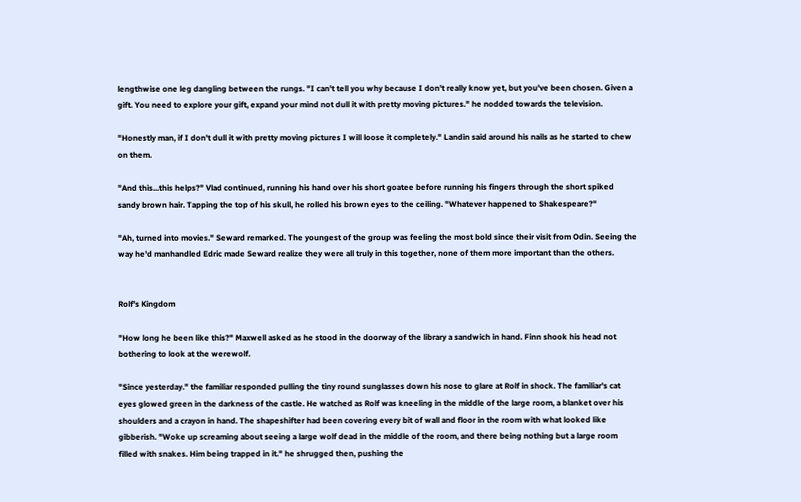lengthwise one leg dangling between the rungs. "I can't tell you why because I don't really know yet, but you've been chosen. Given a gift. You need to explore your gift, expand your mind not dull it with pretty moving pictures." he nodded towards the television.

"Honestly man, if I don't dull it with pretty moving pictures I will loose it completely." Landin said around his nails as he started to chew on them.

"And this...this helps?" Vlad continued, running his hand over his short goatee before running his fingers through the short spiked sandy brown hair. Tapping the top of his skull, he rolled his brown eyes to the ceiling. "Whatever happened to Shakespeare?"

"Ah, turned into movies." Seward remarked. The youngest of the group was feeling the most bold since their visit from Odin. Seeing the way he'd manhandled Edric made Seward realize they were all truly in this together, none of them more important than the others.


Rolf's Kingdom

"How long he been like this?" Maxwell asked as he stood in the doorway of the library a sandwich in hand. Finn shook his head not bothering to look at the werewolf.

"Since yesterday." the familiar responded pulling the tiny round sunglasses down his nose to glare at Rolf in shock. The familiar's cat eyes glowed green in the darkness of the castle. He watched as Rolf was kneeling in the middle of the large room, a blanket over his shoulders and a crayon in hand. The shapeshifter had been covering every bit of wall and floor in the room with what looked like gibberish. "Woke up screaming about seeing a large wolf dead in the middle of the room, and there being nothing but a large room filled with snakes. Him being trapped in it." he shrugged then, pushing the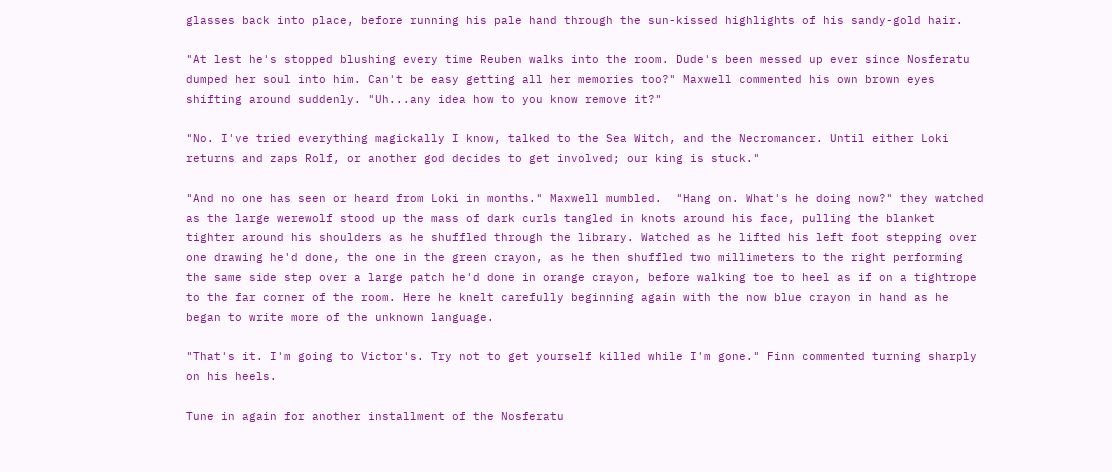glasses back into place, before running his pale hand through the sun-kissed highlights of his sandy-gold hair.

"At lest he's stopped blushing every time Reuben walks into the room. Dude's been messed up ever since Nosferatu dumped her soul into him. Can't be easy getting all her memories too?" Maxwell commented his own brown eyes shifting around suddenly. "Uh...any idea how to you know remove it?"

"No. I've tried everything magickally I know, talked to the Sea Witch, and the Necromancer. Until either Loki returns and zaps Rolf, or another god decides to get involved; our king is stuck."

"And no one has seen or heard from Loki in months." Maxwell mumbled.  "Hang on. What's he doing now?" they watched as the large werewolf stood up the mass of dark curls tangled in knots around his face, pulling the blanket tighter around his shoulders as he shuffled through the library. Watched as he lifted his left foot stepping over one drawing he'd done, the one in the green crayon, as he then shuffled two millimeters to the right performing the same side step over a large patch he'd done in orange crayon, before walking toe to heel as if on a tightrope to the far corner of the room. Here he knelt carefully beginning again with the now blue crayon in hand as he began to write more of the unknown language.

"That's it. I'm going to Victor's. Try not to get yourself killed while I'm gone." Finn commented turning sharply on his heels.

Tune in again for another installment of the Nosferatu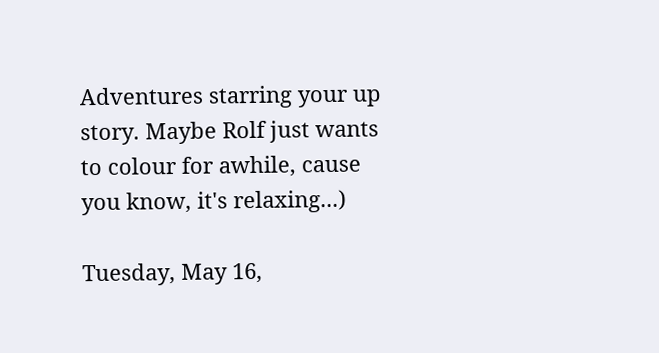Adventures starring your up story. Maybe Rolf just wants to colour for awhile, cause you know, it's relaxing...)

Tuesday, May 16,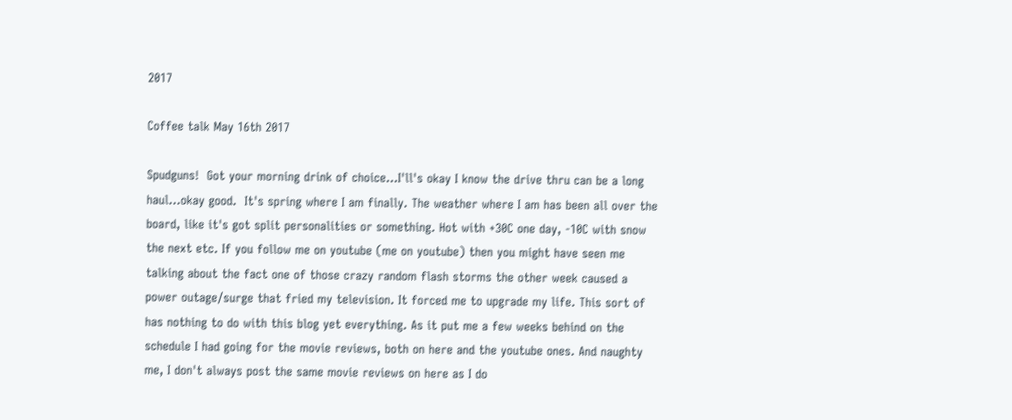2017

Coffee talk May 16th 2017

Spudguns!  Got your morning drink of choice...I'll's okay I know the drive thru can be a long haul...okay good.  It's spring where I am finally. The weather where I am has been all over the board, like it's got split personalities or something. Hot with +30C one day, -10C with snow the next etc. If you follow me on youtube (me on youtube) then you might have seen me talking about the fact one of those crazy random flash storms the other week caused a power outage/surge that fried my television. It forced me to upgrade my life. This sort of has nothing to do with this blog yet everything. As it put me a few weeks behind on the schedule I had going for the movie reviews, both on here and the youtube ones. And naughty me, I don't always post the same movie reviews on here as I do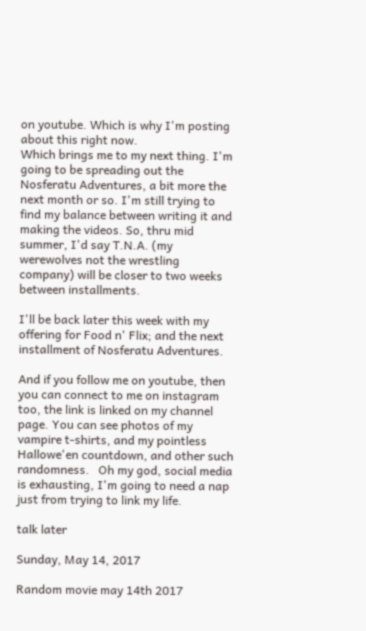on youtube. Which is why I'm posting about this right now.
Which brings me to my next thing. I'm going to be spreading out the Nosferatu Adventures, a bit more the next month or so. I'm still trying to find my balance between writing it and making the videos. So, thru mid summer, I'd say T.N.A. (my werewolves not the wrestling company) will be closer to two weeks between installments.

I'll be back later this week with my offering for Food n' Flix; and the next installment of Nosferatu Adventures.

And if you follow me on youtube, then you can connect to me on instagram too, the link is linked on my channel page. You can see photos of my vampire t-shirts, and my pointless Hallowe'en countdown, and other such randomness.   Oh my god, social media is exhausting, I'm going to need a nap just from trying to link my life.

talk later

Sunday, May 14, 2017

Random movie may 14th 2017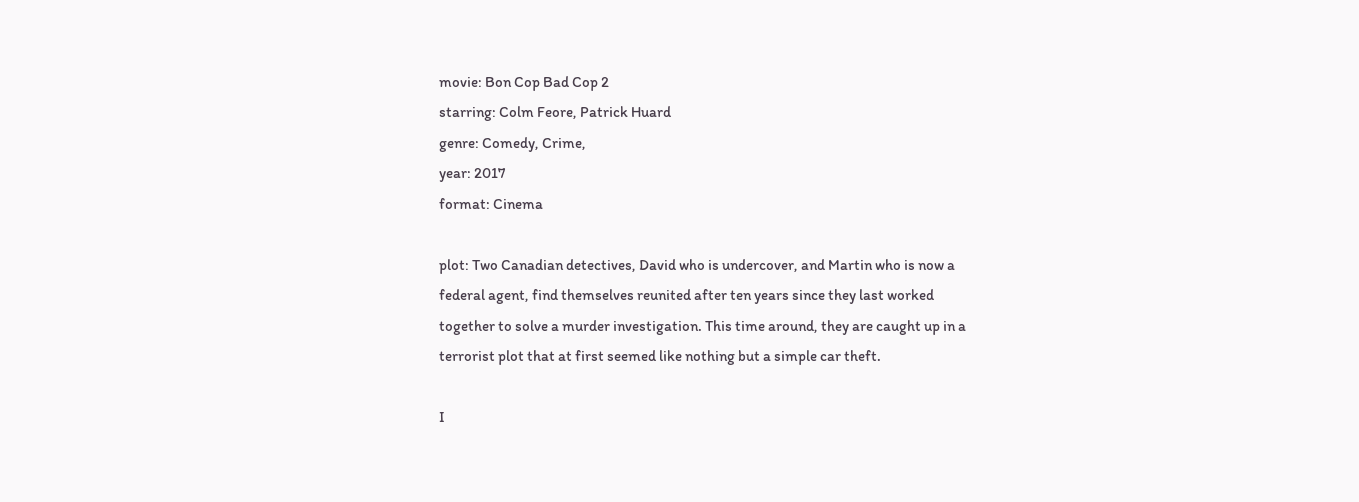movie: Bon Cop Bad Cop 2
starring: Colm Feore, Patrick Huard
genre: Comedy, Crime,
year: 2017
format: Cinema

plot: Two Canadian detectives, David who is undercover, and Martin who is now a federal agent, find themselves reunited after ten years since they last worked together to solve a murder investigation. This time around, they are caught up in a terrorist plot that at first seemed like nothing but a simple car theft.

I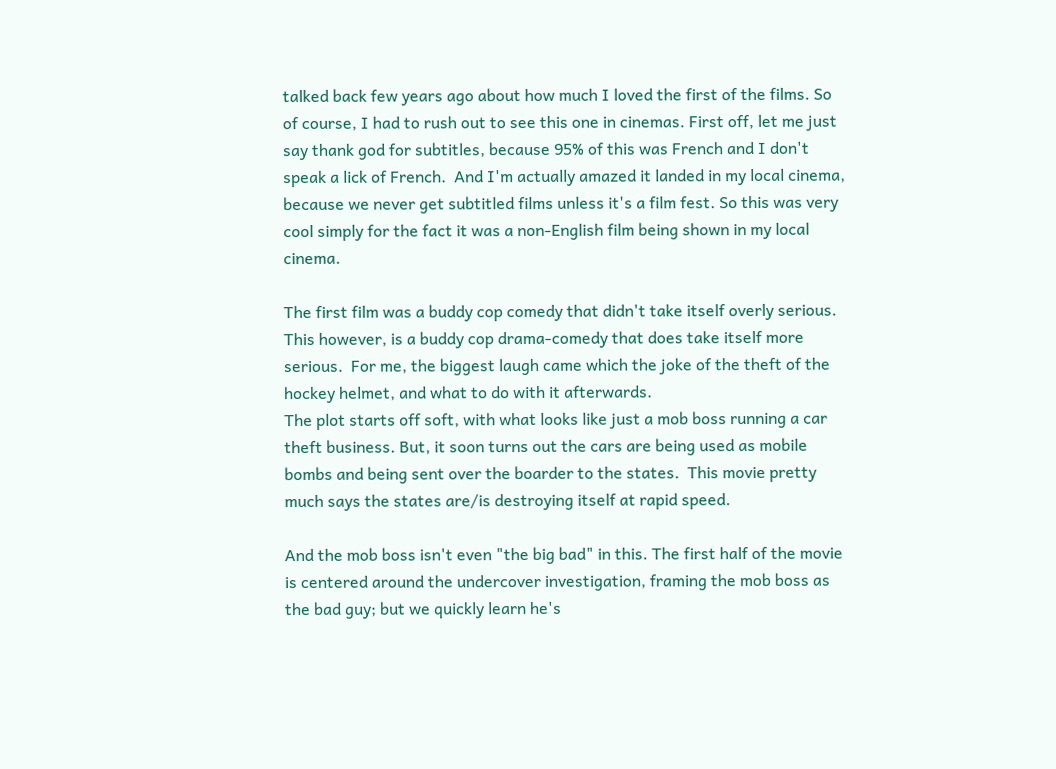talked back few years ago about how much I loved the first of the films. So of course, I had to rush out to see this one in cinemas. First off, let me just say thank god for subtitles, because 95% of this was French and I don't speak a lick of French.  And I'm actually amazed it landed in my local cinema, because we never get subtitled films unless it's a film fest. So this was very cool simply for the fact it was a non-English film being shown in my local cinema.

The first film was a buddy cop comedy that didn't take itself overly serious. This however, is a buddy cop drama-comedy that does take itself more serious.  For me, the biggest laugh came which the joke of the theft of the hockey helmet, and what to do with it afterwards.
The plot starts off soft, with what looks like just a mob boss running a car theft business. But, it soon turns out the cars are being used as mobile bombs and being sent over the boarder to the states.  This movie pretty much says the states are/is destroying itself at rapid speed.

And the mob boss isn't even "the big bad" in this. The first half of the movie is centered around the undercover investigation, framing the mob boss as the bad guy; but we quickly learn he's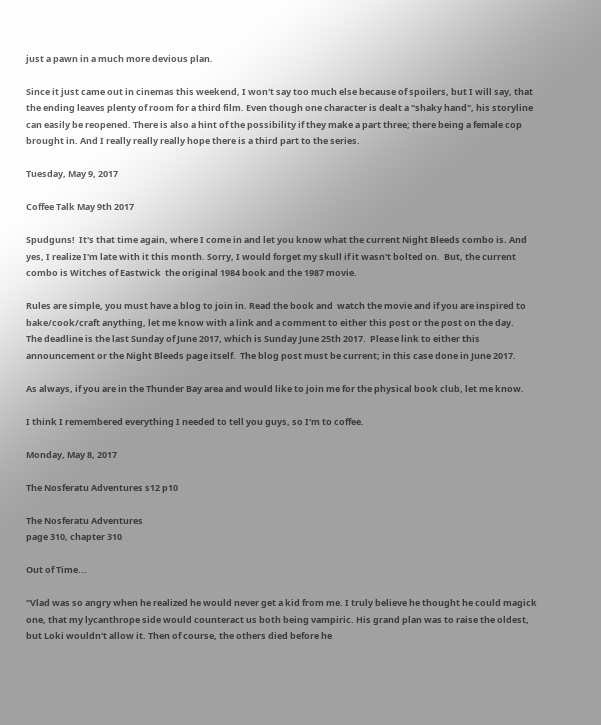just a pawn in a much more devious plan.

Since it just came out in cinemas this weekend, I won't say too much else because of spoilers, but I will say, that the ending leaves plenty of room for a third film. Even though one character is dealt a "shaky hand", his storyline can easily be reopened. There is also a hint of the possibility if they make a part three; there being a female cop brought in. And I really really really hope there is a third part to the series.

Tuesday, May 9, 2017

Coffee Talk May 9th 2017

Spudguns!  It's that time again, where I come in and let you know what the current Night Bleeds combo is. And yes, I realize I'm late with it this month. Sorry, I would forget my skull if it wasn't bolted on.  But, the current combo is Witches of Eastwick  the original 1984 book and the 1987 movie.

Rules are simple, you must have a blog to join in. Read the book and  watch the movie and if you are inspired to bake/cook/craft anything, let me know with a link and a comment to either this post or the post on the day.
The deadline is the last Sunday of June 2017, which is Sunday June 25th 2017.  Please link to either this announcement or the Night Bleeds page itself.  The blog post must be current; in this case done in June 2017.

As always, if you are in the Thunder Bay area and would like to join me for the physical book club, let me know.

I think I remembered everything I needed to tell you guys, so I'm to coffee.

Monday, May 8, 2017

The Nosferatu Adventures s12 p10

The Nosferatu Adventures
page 310, chapter 310

Out of Time...

"Vlad was so angry when he realized he would never get a kid from me. I truly believe he thought he could magick one, that my lycanthrope side would counteract us both being vampiric. His grand plan was to raise the oldest, but Loki wouldn't allow it. Then of course, the others died before he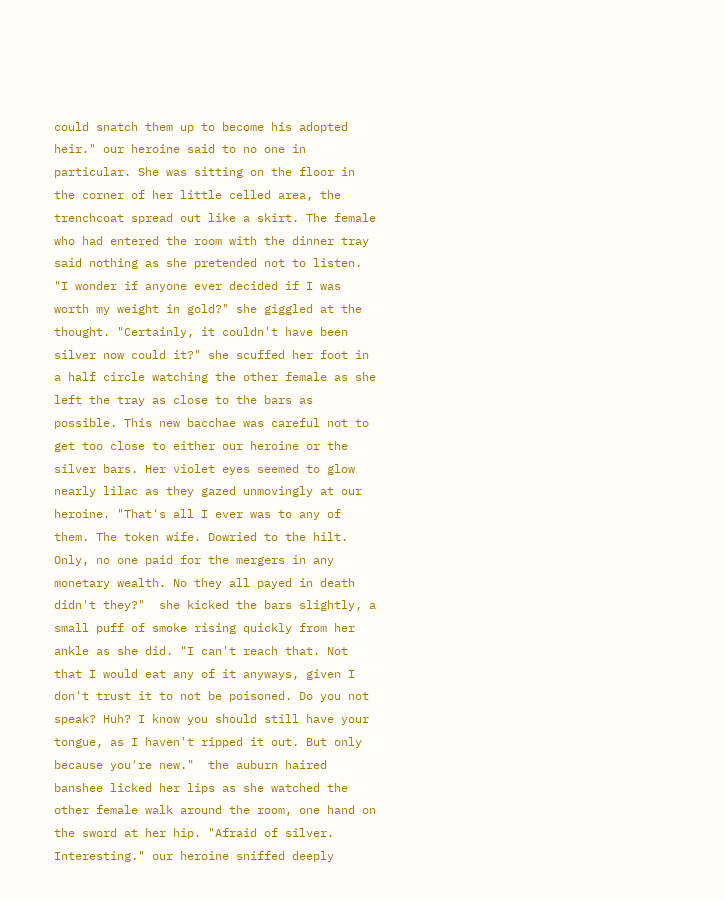could snatch them up to become his adopted heir." our heroine said to no one in particular. She was sitting on the floor in the corner of her little celled area, the trenchcoat spread out like a skirt. The female who had entered the room with the dinner tray said nothing as she pretended not to listen. "I wonder if anyone ever decided if I was worth my weight in gold?" she giggled at the thought. "Certainly, it couldn't have been silver now could it?" she scuffed her foot in a half circle watching the other female as she left the tray as close to the bars as possible. This new bacchae was careful not to get too close to either our heroine or the silver bars. Her violet eyes seemed to glow nearly lilac as they gazed unmovingly at our heroine. "That's all I ever was to any of them. The token wife. Dowried to the hilt. Only, no one paid for the mergers in any monetary wealth. No they all payed in death didn't they?"  she kicked the bars slightly, a small puff of smoke rising quickly from her ankle as she did. "I can't reach that. Not that I would eat any of it anyways, given I don't trust it to not be poisoned. Do you not speak? Huh? I know you should still have your tongue, as I haven't ripped it out. But only because you're new."  the auburn haired banshee licked her lips as she watched the other female walk around the room, one hand on the sword at her hip. "Afraid of silver. Interesting." our heroine sniffed deeply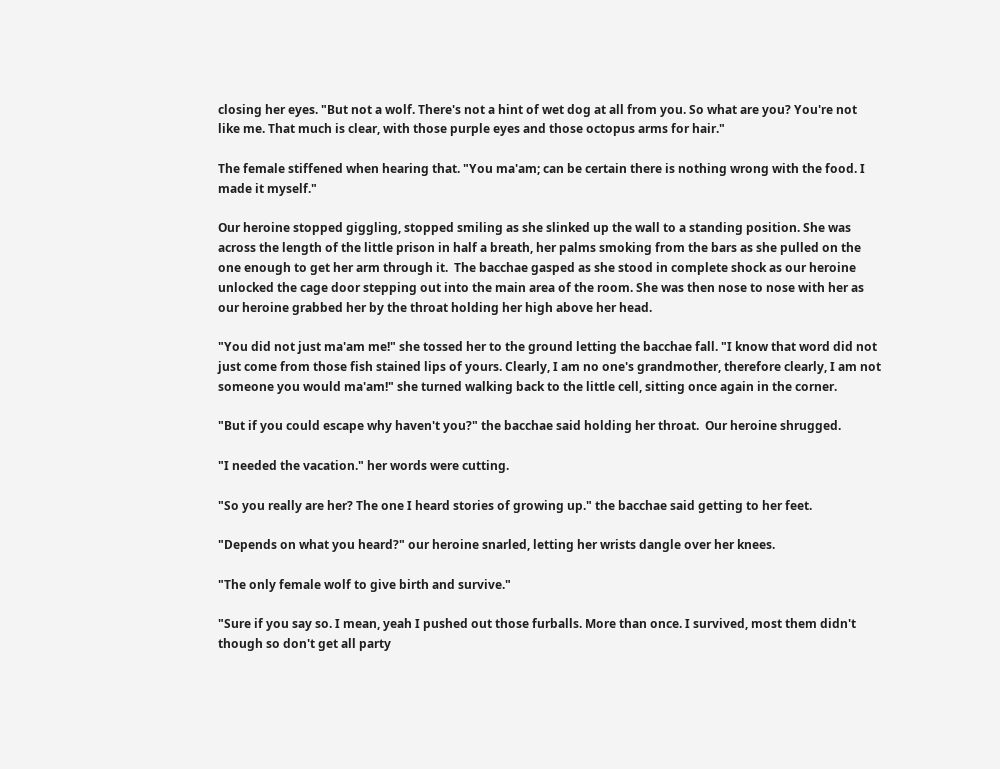closing her eyes. "But not a wolf. There's not a hint of wet dog at all from you. So what are you? You're not like me. That much is clear, with those purple eyes and those octopus arms for hair."

The female stiffened when hearing that. "You ma'am; can be certain there is nothing wrong with the food. I made it myself."

Our heroine stopped giggling, stopped smiling as she slinked up the wall to a standing position. She was across the length of the little prison in half a breath, her palms smoking from the bars as she pulled on the one enough to get her arm through it.  The bacchae gasped as she stood in complete shock as our heroine unlocked the cage door stepping out into the main area of the room. She was then nose to nose with her as our heroine grabbed her by the throat holding her high above her head.

"You did not just ma'am me!" she tossed her to the ground letting the bacchae fall. "I know that word did not just come from those fish stained lips of yours. Clearly, I am no one's grandmother, therefore clearly, I am not someone you would ma'am!" she turned walking back to the little cell, sitting once again in the corner.

"But if you could escape why haven't you?" the bacchae said holding her throat.  Our heroine shrugged.

"I needed the vacation." her words were cutting.

"So you really are her? The one I heard stories of growing up." the bacchae said getting to her feet.

"Depends on what you heard?" our heroine snarled, letting her wrists dangle over her knees.

"The only female wolf to give birth and survive."

"Sure if you say so. I mean, yeah I pushed out those furballs. More than once. I survived, most them didn't though so don't get all party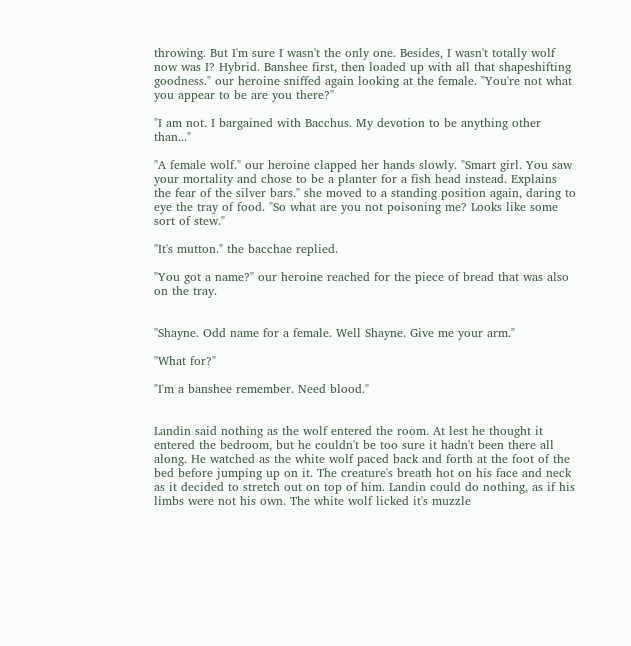throwing. But I'm sure I wasn't the only one. Besides, I wasn't totally wolf now was I? Hybrid. Banshee first, then loaded up with all that shapeshifting goodness." our heroine sniffed again looking at the female. "You're not what you appear to be are you there?"

"I am not. I bargained with Bacchus. My devotion to be anything other than..."

"A female wolf." our heroine clapped her hands slowly. "Smart girl. You saw your mortality and chose to be a planter for a fish head instead. Explains the fear of the silver bars." she moved to a standing position again, daring to eye the tray of food. "So what are you not poisoning me? Looks like some sort of stew."

"It's mutton." the bacchae replied.

"You got a name?" our heroine reached for the piece of bread that was also on the tray.


"Shayne. Odd name for a female. Well Shayne. Give me your arm."

"What for?"

"I'm a banshee remember. Need blood."


Landin said nothing as the wolf entered the room. At lest he thought it entered the bedroom, but he couldn't be too sure it hadn't been there all along. He watched as the white wolf paced back and forth at the foot of the bed before jumping up on it. The creature's breath hot on his face and neck as it decided to stretch out on top of him. Landin could do nothing, as if his limbs were not his own. The white wolf licked it's muzzle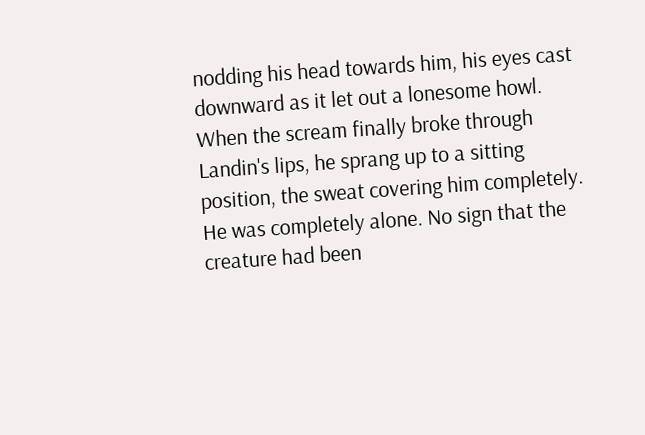nodding his head towards him, his eyes cast downward as it let out a lonesome howl. When the scream finally broke through Landin's lips, he sprang up to a sitting position, the sweat covering him completely. He was completely alone. No sign that the creature had been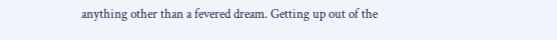anything other than a fevered dream. Getting up out of the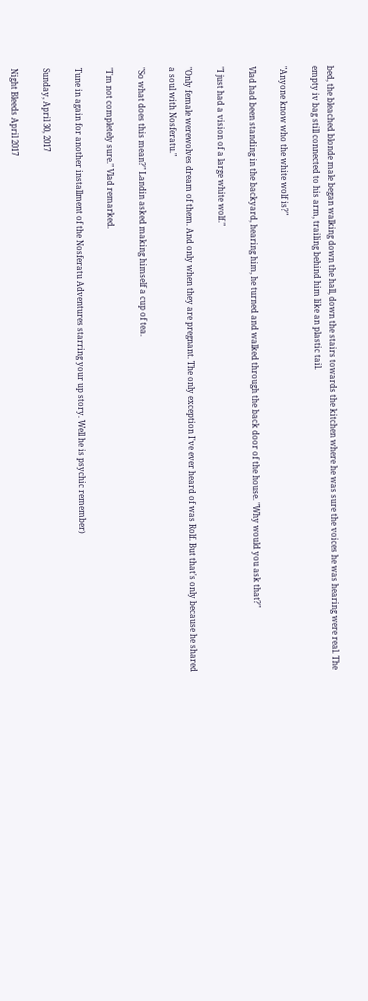bed, the bleached blonde male began walking down the hall, down the stairs towards the kitchen where he was sure the voices he was hearing were real. The empty iv bag still connected to his arm, trailing behind him like an plastic tail.

"Anyone know who the white wolf is?"

Vlad had been standing in the backyard, hearing him, he turned and walked through the back door of the house. "Why would you ask that?"

"I just had a vision of a large white wolf."

"Only female werewolves dream of them. And only when they are pregnant. The only exception I've ever heard of was Rolf. But that's only because he shared a soul with Nosferatu."

"So what does this mean?" Landin asked making himself a cup of tea.

"I'm not completely sure." Vlad remarked.

Tune in again for another installment of the Nosferatu Adventures starring your up story. Well he is psychic remember)

Sunday, April 30, 2017

Night Bleeds April 2017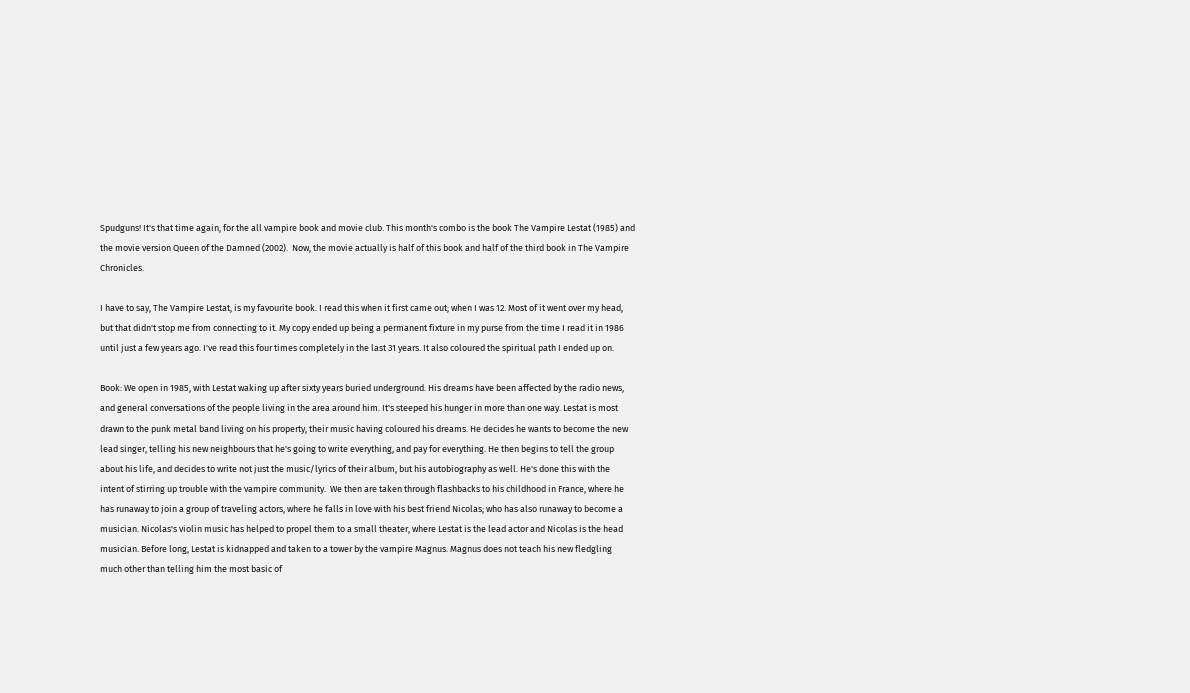Spudguns! It's that time again, for the all vampire book and movie club. This month's combo is the book The Vampire Lestat (1985) and the movie version Queen of the Damned (2002).  Now, the movie actually is half of this book and half of the third book in The Vampire Chronicles.

I have to say, The Vampire Lestat, is my favourite book. I read this when it first came out; when I was 12. Most of it went over my head, but that didn't stop me from connecting to it. My copy ended up being a permanent fixture in my purse from the time I read it in 1986 until just a few years ago. I've read this four times completely in the last 31 years. It also coloured the spiritual path I ended up on.

Book: We open in 1985, with Lestat waking up after sixty years buried underground. His dreams have been affected by the radio news, and general conversations of the people living in the area around him. It's steeped his hunger in more than one way. Lestat is most drawn to the punk metal band living on his property, their music having coloured his dreams. He decides he wants to become the new lead singer, telling his new neighbours that he's going to write everything, and pay for everything. He then begins to tell the group about his life, and decides to write not just the music/lyrics of their album, but his autobiography as well. He's done this with the intent of stirring up trouble with the vampire community.  We then are taken through flashbacks to his childhood in France, where he has runaway to join a group of traveling actors, where he falls in love with his best friend Nicolas; who has also runaway to become a musician. Nicolas's violin music has helped to propel them to a small theater, where Lestat is the lead actor and Nicolas is the head musician. Before long, Lestat is kidnapped and taken to a tower by the vampire Magnus. Magnus does not teach his new fledgling much other than telling him the most basic of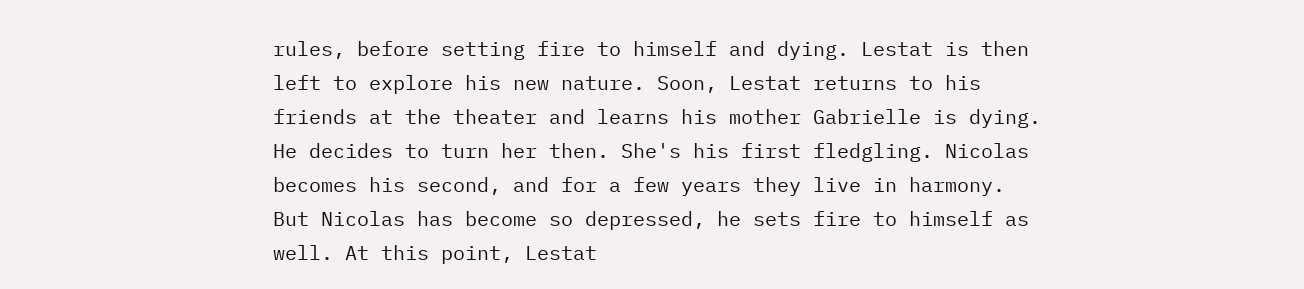rules, before setting fire to himself and dying. Lestat is then left to explore his new nature. Soon, Lestat returns to his friends at the theater and learns his mother Gabrielle is dying. He decides to turn her then. She's his first fledgling. Nicolas becomes his second, and for a few years they live in harmony. But Nicolas has become so depressed, he sets fire to himself as well. At this point, Lestat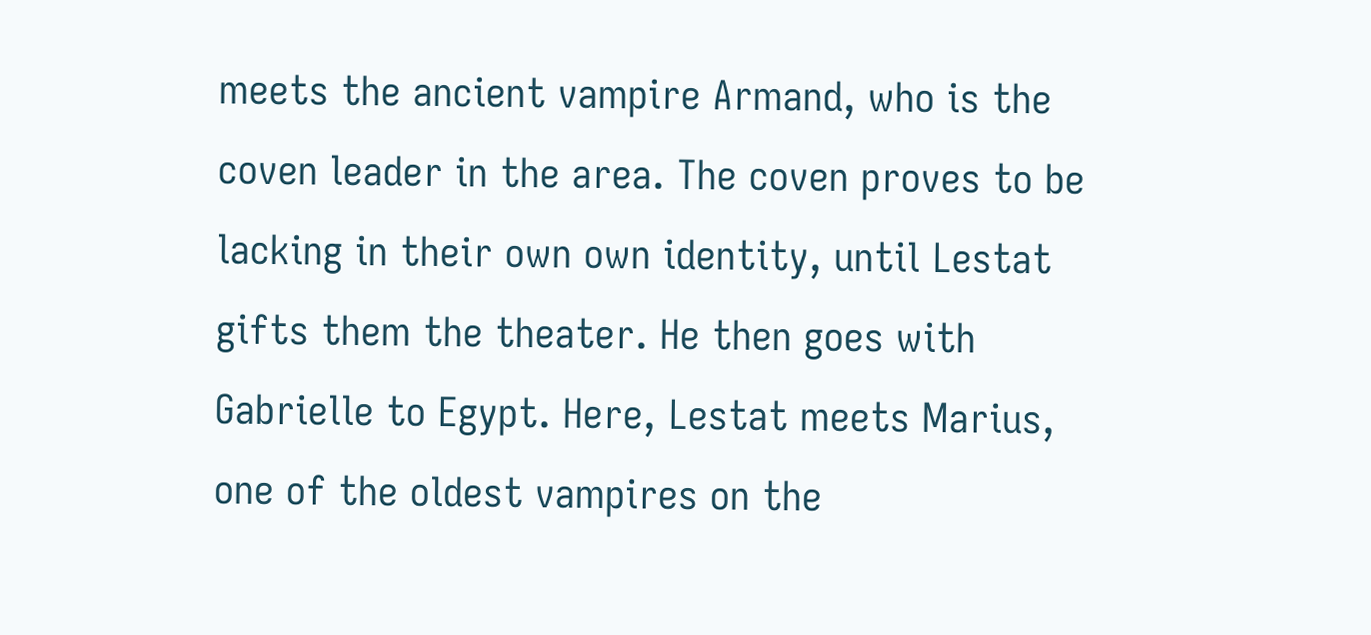meets the ancient vampire Armand, who is the coven leader in the area. The coven proves to be lacking in their own own identity, until Lestat gifts them the theater. He then goes with Gabrielle to Egypt. Here, Lestat meets Marius, one of the oldest vampires on the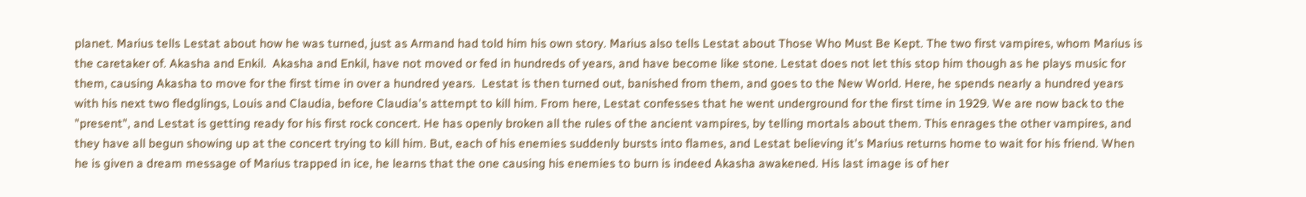planet. Marius tells Lestat about how he was turned, just as Armand had told him his own story. Marius also tells Lestat about Those Who Must Be Kept. The two first vampires, whom Marius is the caretaker of. Akasha and Enkil.  Akasha and Enkil, have not moved or fed in hundreds of years, and have become like stone. Lestat does not let this stop him though as he plays music for them, causing Akasha to move for the first time in over a hundred years.  Lestat is then turned out, banished from them, and goes to the New World. Here, he spends nearly a hundred years with his next two fledglings, Louis and Claudia, before Claudia's attempt to kill him. From here, Lestat confesses that he went underground for the first time in 1929. We are now back to the "present", and Lestat is getting ready for his first rock concert. He has openly broken all the rules of the ancient vampires, by telling mortals about them. This enrages the other vampires, and they have all begun showing up at the concert trying to kill him. But, each of his enemies suddenly bursts into flames, and Lestat believing it's Marius returns home to wait for his friend. When he is given a dream message of Marius trapped in ice, he learns that the one causing his enemies to burn is indeed Akasha awakened. His last image is of her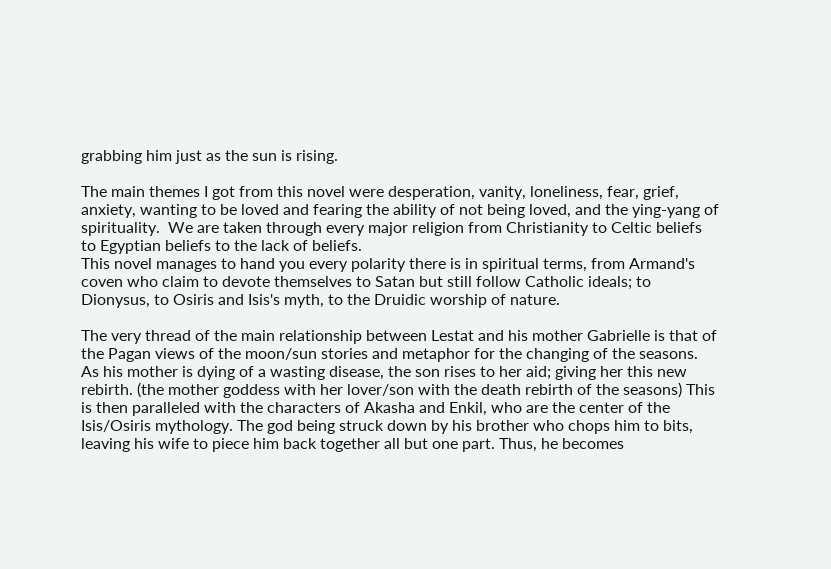grabbing him just as the sun is rising.

The main themes I got from this novel were desperation, vanity, loneliness, fear, grief, anxiety, wanting to be loved and fearing the ability of not being loved, and the ying-yang of spirituality.  We are taken through every major religion from Christianity to Celtic beliefs to Egyptian beliefs to the lack of beliefs.
This novel manages to hand you every polarity there is in spiritual terms, from Armand's coven who claim to devote themselves to Satan but still follow Catholic ideals; to Dionysus, to Osiris and Isis's myth, to the Druidic worship of nature.

The very thread of the main relationship between Lestat and his mother Gabrielle is that of the Pagan views of the moon/sun stories and metaphor for the changing of the seasons. As his mother is dying of a wasting disease, the son rises to her aid; giving her this new rebirth. (the mother goddess with her lover/son with the death rebirth of the seasons) This is then paralleled with the characters of Akasha and Enkil, who are the center of the Isis/Osiris mythology. The god being struck down by his brother who chops him to bits, leaving his wife to piece him back together all but one part. Thus, he becomes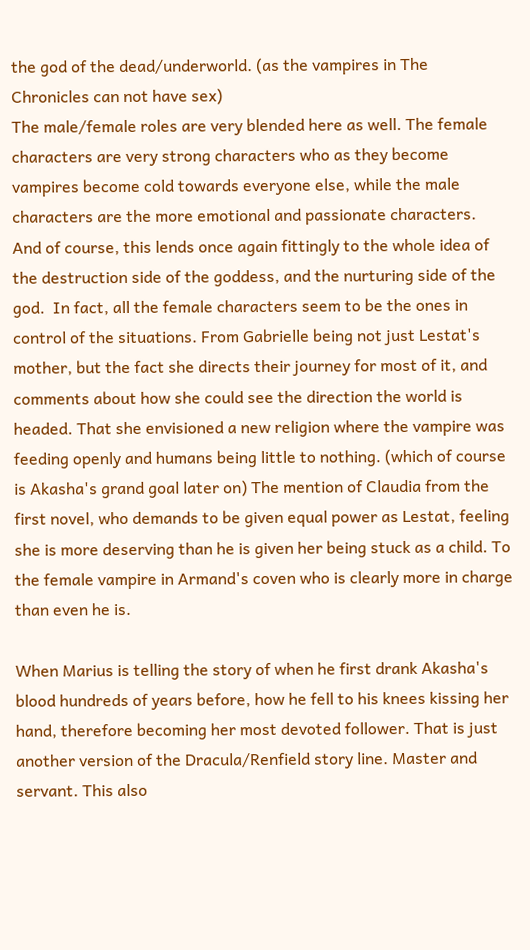the god of the dead/underworld. (as the vampires in The Chronicles can not have sex)
The male/female roles are very blended here as well. The female characters are very strong characters who as they become vampires become cold towards everyone else, while the male characters are the more emotional and passionate characters.  And of course, this lends once again fittingly to the whole idea of the destruction side of the goddess, and the nurturing side of the god.  In fact, all the female characters seem to be the ones in control of the situations. From Gabrielle being not just Lestat's mother, but the fact she directs their journey for most of it, and comments about how she could see the direction the world is headed. That she envisioned a new religion where the vampire was feeding openly and humans being little to nothing. (which of course is Akasha's grand goal later on) The mention of Claudia from the first novel, who demands to be given equal power as Lestat, feeling she is more deserving than he is given her being stuck as a child. To the female vampire in Armand's coven who is clearly more in charge than even he is.

When Marius is telling the story of when he first drank Akasha's blood hundreds of years before, how he fell to his knees kissing her hand, therefore becoming her most devoted follower. That is just another version of the Dracula/Renfield story line. Master and servant. This also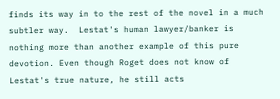finds its way in to the rest of the novel in a much subtler way.  Lestat's human lawyer/banker is nothing more than another example of this pure devotion. Even though Roget does not know of Lestat's true nature, he still acts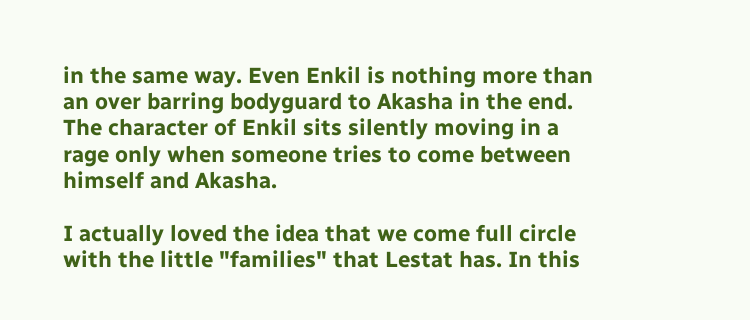in the same way. Even Enkil is nothing more than an over barring bodyguard to Akasha in the end. The character of Enkil sits silently moving in a rage only when someone tries to come between himself and Akasha.

I actually loved the idea that we come full circle with the little "families" that Lestat has. In this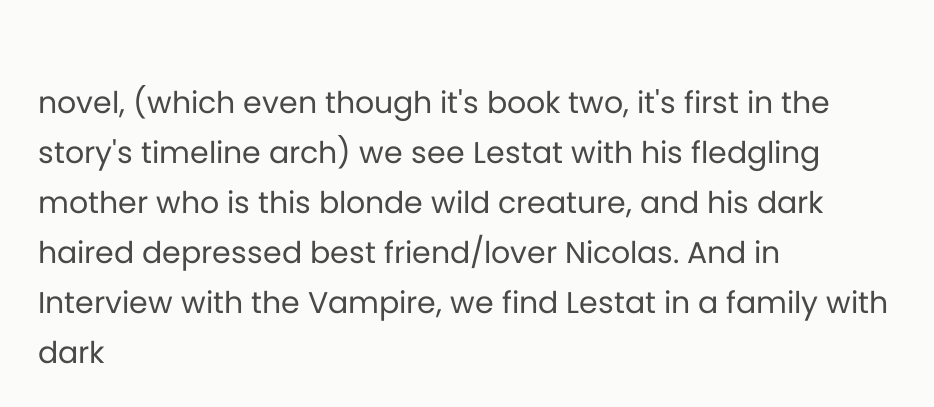novel, (which even though it's book two, it's first in the story's timeline arch) we see Lestat with his fledgling mother who is this blonde wild creature, and his dark haired depressed best friend/lover Nicolas. And in Interview with the Vampire, we find Lestat in a family with dark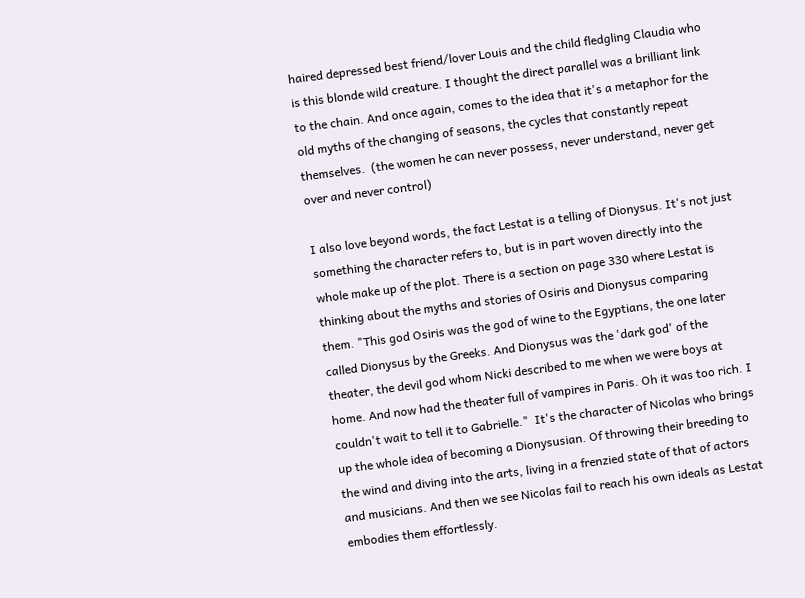haired depressed best friend/lover Louis and the child fledgling Claudia who is this blonde wild creature. I thought the direct parallel was a brilliant link to the chain. And once again, comes to the idea that it's a metaphor for the old myths of the changing of seasons, the cycles that constantly repeat themselves.  (the women he can never possess, never understand, never get over and never control)

I also love beyond words, the fact Lestat is a telling of Dionysus. It's not just something the character refers to, but is in part woven directly into the whole make up of the plot. There is a section on page 330 where Lestat is thinking about the myths and stories of Osiris and Dionysus comparing them. "This god Osiris was the god of wine to the Egyptians, the one later called Dionysus by the Greeks. And Dionysus was the 'dark god' of the theater, the devil god whom Nicki described to me when we were boys at home. And now had the theater full of vampires in Paris. Oh it was too rich. I couldn't wait to tell it to Gabrielle."  It's the character of Nicolas who brings up the whole idea of becoming a Dionysusian. Of throwing their breeding to the wind and diving into the arts, living in a frenzied state of that of actors and musicians. And then we see Nicolas fail to reach his own ideals as Lestat embodies them effortlessly.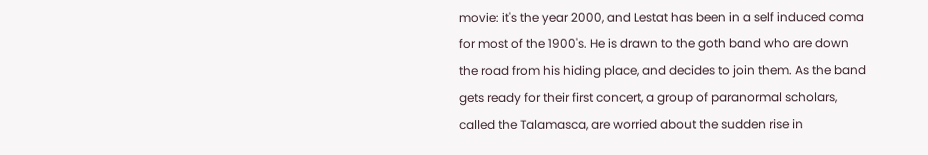movie: it's the year 2000, and Lestat has been in a self induced coma for most of the 1900's. He is drawn to the goth band who are down the road from his hiding place, and decides to join them. As the band gets ready for their first concert, a group of paranormal scholars, called the Talamasca, are worried about the sudden rise in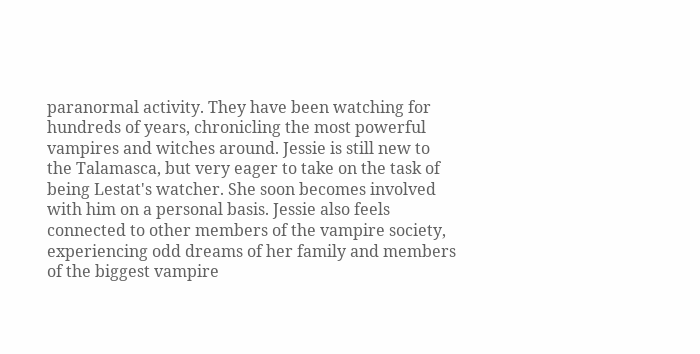paranormal activity. They have been watching for hundreds of years, chronicling the most powerful vampires and witches around. Jessie is still new to the Talamasca, but very eager to take on the task of being Lestat's watcher. She soon becomes involved with him on a personal basis. Jessie also feels connected to other members of the vampire society, experiencing odd dreams of her family and members of the biggest vampire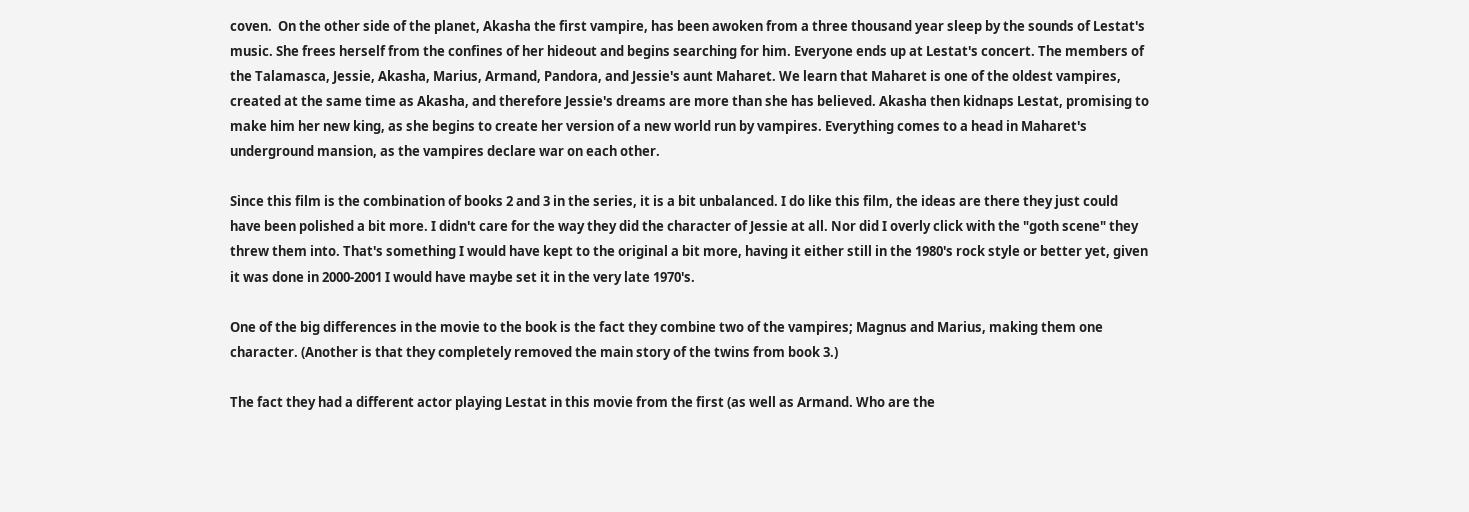coven.  On the other side of the planet, Akasha the first vampire, has been awoken from a three thousand year sleep by the sounds of Lestat's music. She frees herself from the confines of her hideout and begins searching for him. Everyone ends up at Lestat's concert. The members of the Talamasca, Jessie, Akasha, Marius, Armand, Pandora, and Jessie's aunt Maharet. We learn that Maharet is one of the oldest vampires, created at the same time as Akasha, and therefore Jessie's dreams are more than she has believed. Akasha then kidnaps Lestat, promising to make him her new king, as she begins to create her version of a new world run by vampires. Everything comes to a head in Maharet's underground mansion, as the vampires declare war on each other.

Since this film is the combination of books 2 and 3 in the series, it is a bit unbalanced. I do like this film, the ideas are there they just could have been polished a bit more. I didn't care for the way they did the character of Jessie at all. Nor did I overly click with the "goth scene" they threw them into. That's something I would have kept to the original a bit more, having it either still in the 1980's rock style or better yet, given it was done in 2000-2001 I would have maybe set it in the very late 1970's.

One of the big differences in the movie to the book is the fact they combine two of the vampires; Magnus and Marius, making them one character. (Another is that they completely removed the main story of the twins from book 3.)

The fact they had a different actor playing Lestat in this movie from the first (as well as Armand. Who are the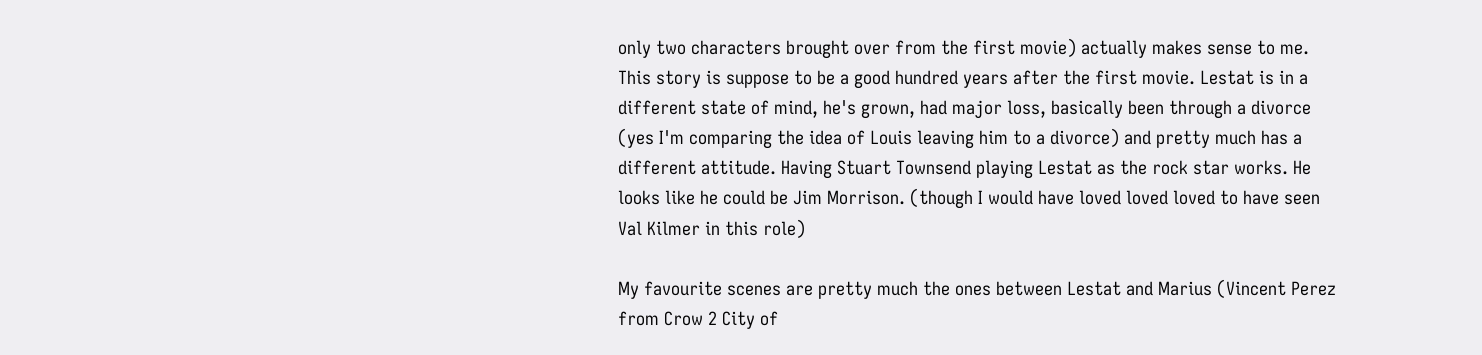only two characters brought over from the first movie) actually makes sense to me. This story is suppose to be a good hundred years after the first movie. Lestat is in a different state of mind, he's grown, had major loss, basically been through a divorce (yes I'm comparing the idea of Louis leaving him to a divorce) and pretty much has a different attitude. Having Stuart Townsend playing Lestat as the rock star works. He looks like he could be Jim Morrison. (though I would have loved loved loved to have seen Val Kilmer in this role)

My favourite scenes are pretty much the ones between Lestat and Marius (Vincent Perez from Crow 2 City of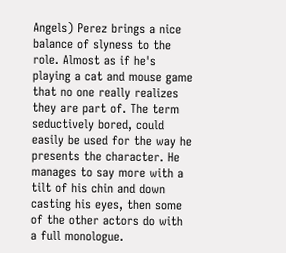Angels) Perez brings a nice balance of slyness to the role. Almost as if he's playing a cat and mouse game that no one really realizes they are part of. The term seductively bored, could easily be used for the way he presents the character. He manages to say more with a tilt of his chin and down casting his eyes, then some of the other actors do with a full monologue.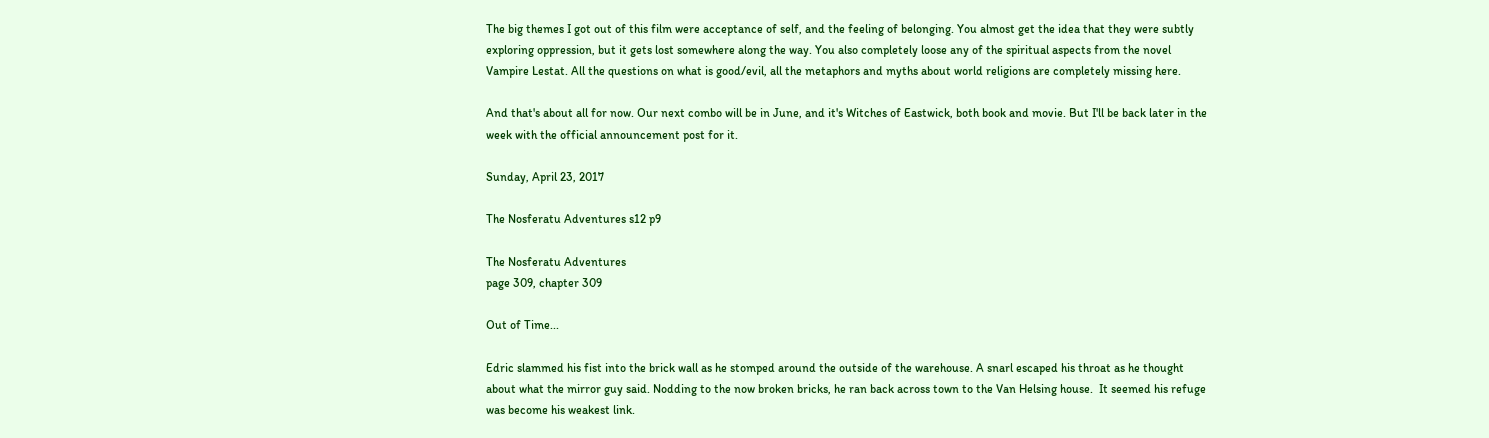The big themes I got out of this film were acceptance of self, and the feeling of belonging. You almost get the idea that they were subtly exploring oppression, but it gets lost somewhere along the way. You also completely loose any of the spiritual aspects from the novel Vampire Lestat. All the questions on what is good/evil, all the metaphors and myths about world religions are completely missing here.

And that's about all for now. Our next combo will be in June, and it's Witches of Eastwick, both book and movie. But I'll be back later in the week with the official announcement post for it.

Sunday, April 23, 2017

The Nosferatu Adventures s12 p9

The Nosferatu Adventures
page 309, chapter 309

Out of Time...

Edric slammed his fist into the brick wall as he stomped around the outside of the warehouse. A snarl escaped his throat as he thought about what the mirror guy said. Nodding to the now broken bricks, he ran back across town to the Van Helsing house.  It seemed his refuge was become his weakest link.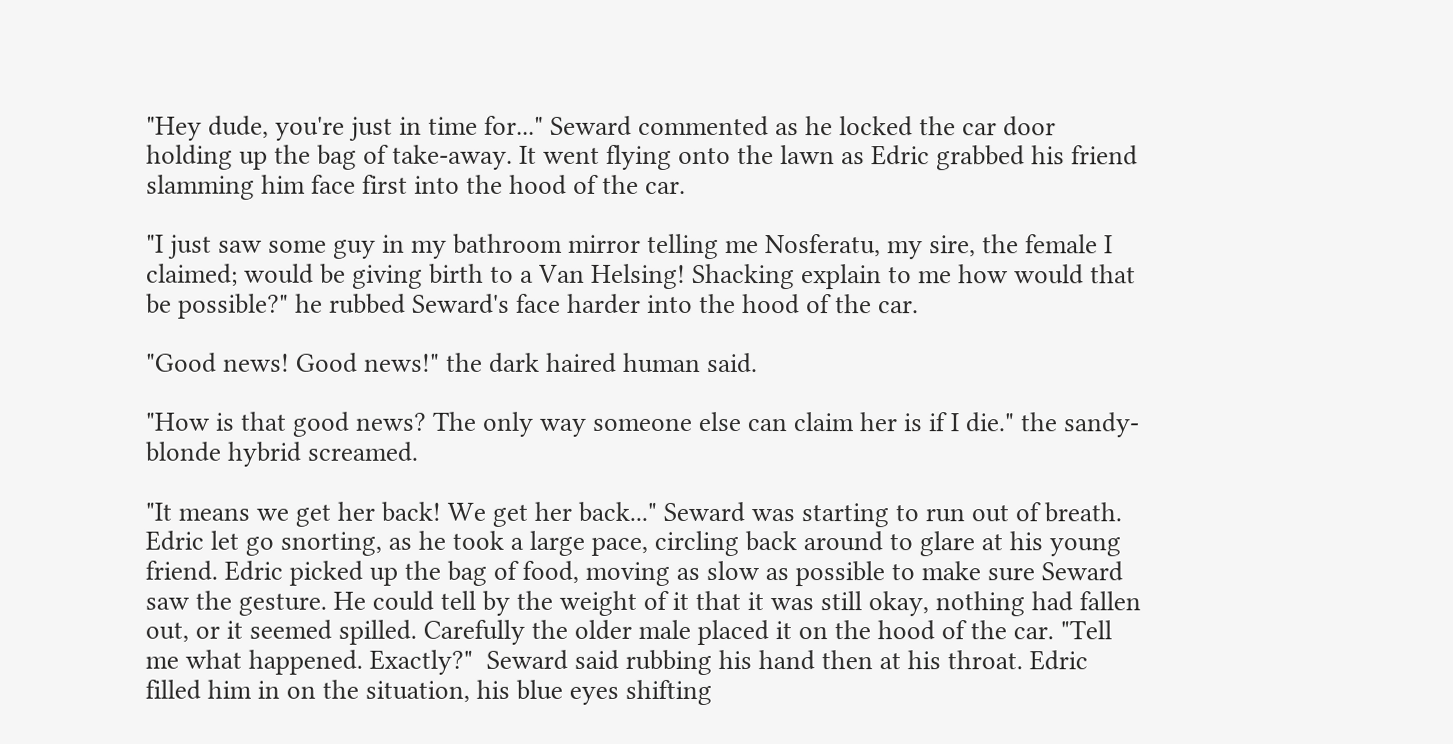"Hey dude, you're just in time for..." Seward commented as he locked the car door holding up the bag of take-away. It went flying onto the lawn as Edric grabbed his friend slamming him face first into the hood of the car.

"I just saw some guy in my bathroom mirror telling me Nosferatu, my sire, the female I claimed; would be giving birth to a Van Helsing! Shacking explain to me how would that be possible?" he rubbed Seward's face harder into the hood of the car.

"Good news! Good news!" the dark haired human said.

"How is that good news? The only way someone else can claim her is if I die." the sandy-blonde hybrid screamed.

"It means we get her back! We get her back..." Seward was starting to run out of breath. Edric let go snorting, as he took a large pace, circling back around to glare at his young friend. Edric picked up the bag of food, moving as slow as possible to make sure Seward saw the gesture. He could tell by the weight of it that it was still okay, nothing had fallen out, or it seemed spilled. Carefully the older male placed it on the hood of the car. "Tell me what happened. Exactly?"  Seward said rubbing his hand then at his throat. Edric filled him in on the situation, his blue eyes shifting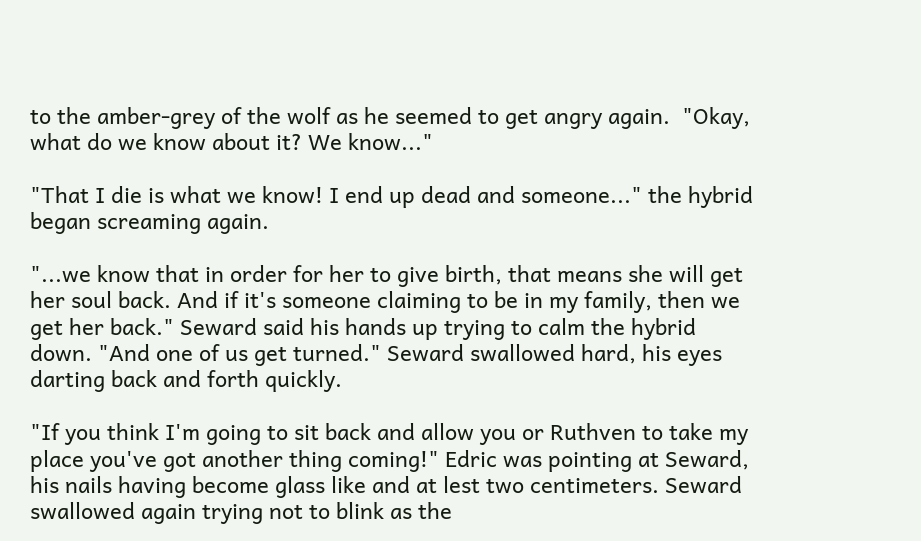to the amber-grey of the wolf as he seemed to get angry again.  "Okay, what do we know about it? We know..."

"That I die is what we know! I end up dead and someone..." the hybrid began screaming again.

"...we know that in order for her to give birth, that means she will get her soul back. And if it's someone claiming to be in my family, then we get her back." Seward said his hands up trying to calm the hybrid down. "And one of us get turned." Seward swallowed hard, his eyes darting back and forth quickly.

"If you think I'm going to sit back and allow you or Ruthven to take my place you've got another thing coming!" Edric was pointing at Seward, his nails having become glass like and at lest two centimeters. Seward swallowed again trying not to blink as the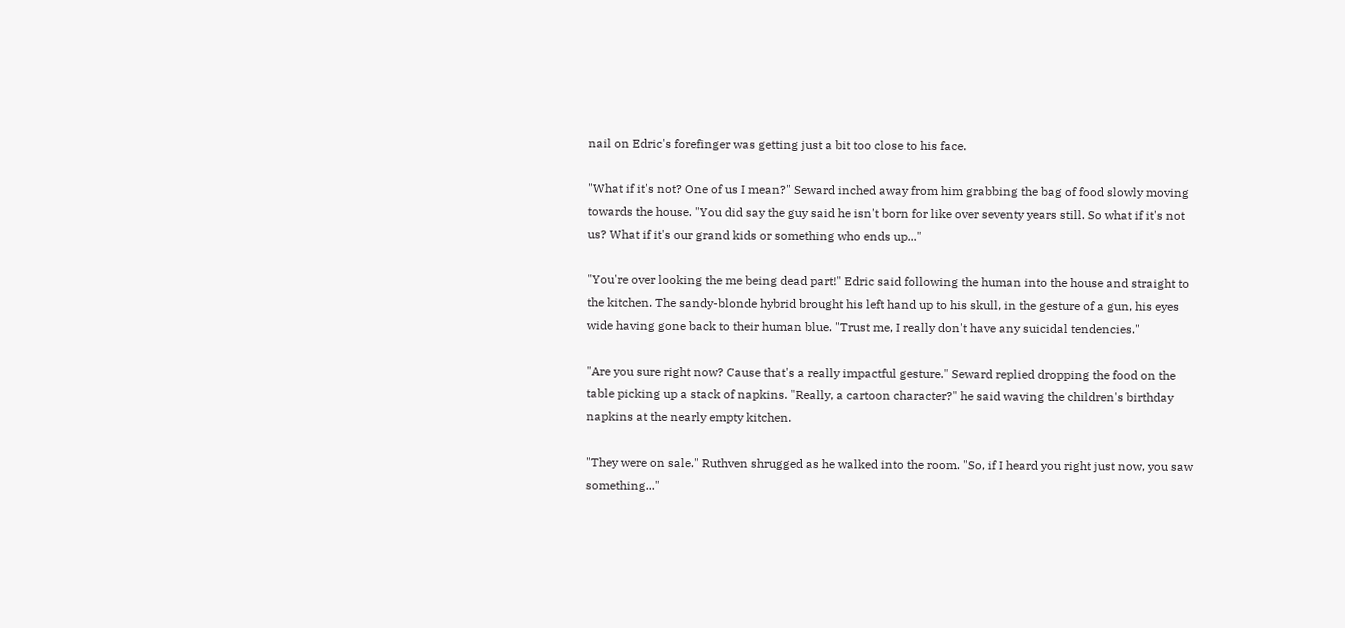nail on Edric's forefinger was getting just a bit too close to his face.

"What if it's not? One of us I mean?" Seward inched away from him grabbing the bag of food slowly moving towards the house. "You did say the guy said he isn't born for like over seventy years still. So what if it's not us? What if it's our grand kids or something who ends up..."

"You're over looking the me being dead part!" Edric said following the human into the house and straight to the kitchen. The sandy-blonde hybrid brought his left hand up to his skull, in the gesture of a gun, his eyes wide having gone back to their human blue. "Trust me, I really don't have any suicidal tendencies."

"Are you sure right now? Cause that's a really impactful gesture." Seward replied dropping the food on the table picking up a stack of napkins. "Really, a cartoon character?" he said waving the children's birthday napkins at the nearly empty kitchen.

"They were on sale." Ruthven shrugged as he walked into the room. "So, if I heard you right just now, you saw something..."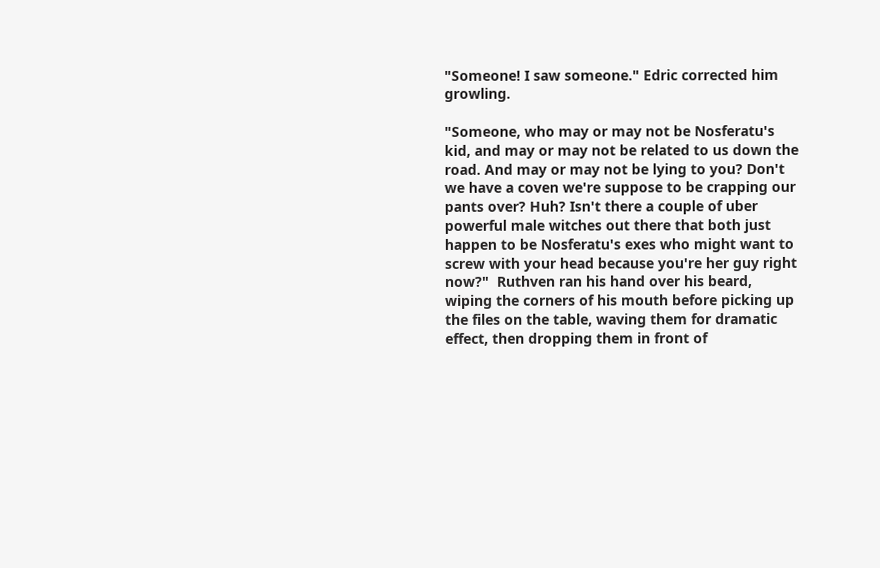"Someone! I saw someone." Edric corrected him growling.

"Someone, who may or may not be Nosferatu's kid, and may or may not be related to us down the road. And may or may not be lying to you? Don't we have a coven we're suppose to be crapping our pants over? Huh? Isn't there a couple of uber powerful male witches out there that both just happen to be Nosferatu's exes who might want to screw with your head because you're her guy right now?"  Ruthven ran his hand over his beard, wiping the corners of his mouth before picking up the files on the table, waving them for dramatic effect, then dropping them in front of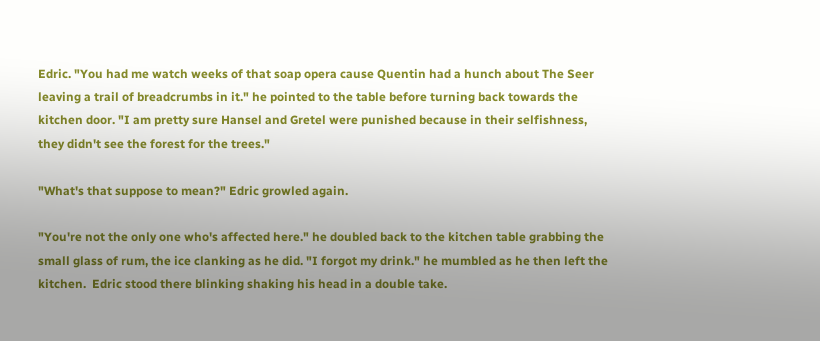Edric. "You had me watch weeks of that soap opera cause Quentin had a hunch about The Seer leaving a trail of breadcrumbs in it." he pointed to the table before turning back towards the kitchen door. "I am pretty sure Hansel and Gretel were punished because in their selfishness, they didn't see the forest for the trees."

"What's that suppose to mean?" Edric growled again.

"You're not the only one who's affected here." he doubled back to the kitchen table grabbing the small glass of rum, the ice clanking as he did. "I forgot my drink." he mumbled as he then left the kitchen.  Edric stood there blinking shaking his head in a double take.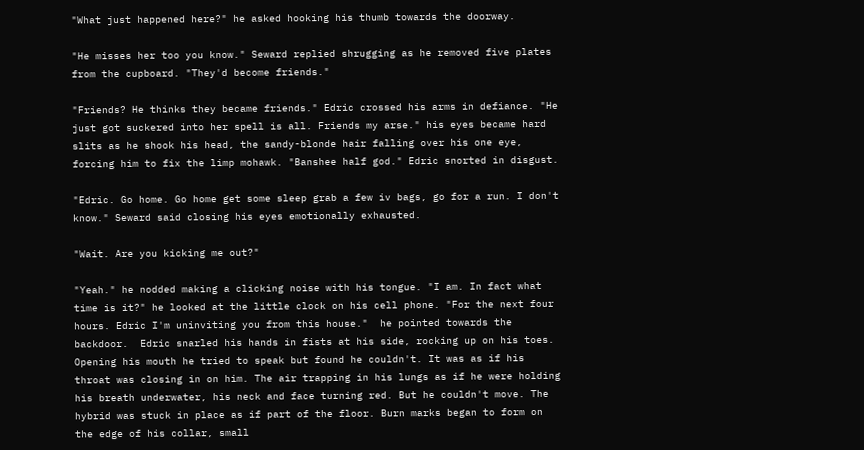"What just happened here?" he asked hooking his thumb towards the doorway.

"He misses her too you know." Seward replied shrugging as he removed five plates from the cupboard. "They'd become friends."

"Friends? He thinks they became friends." Edric crossed his arms in defiance. "He just got suckered into her spell is all. Friends my arse." his eyes became hard slits as he shook his head, the sandy-blonde hair falling over his one eye, forcing him to fix the limp mohawk. "Banshee half god." Edric snorted in disgust.

"Edric. Go home. Go home get some sleep grab a few iv bags, go for a run. I don't know." Seward said closing his eyes emotionally exhausted.

"Wait. Are you kicking me out?"

"Yeah." he nodded making a clicking noise with his tongue. "I am. In fact what time is it?" he looked at the little clock on his cell phone. "For the next four hours. Edric I'm uninviting you from this house."  he pointed towards the backdoor.  Edric snarled his hands in fists at his side, rocking up on his toes. Opening his mouth he tried to speak but found he couldn't. It was as if his throat was closing in on him. The air trapping in his lungs as if he were holding his breath underwater, his neck and face turning red. But he couldn't move. The hybrid was stuck in place as if part of the floor. Burn marks began to form on the edge of his collar, small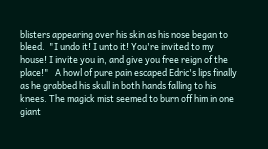blisters appearing over his skin as his nose began to bleed.  "I undo it! I unto it! You're invited to my house! I invite you in, and give you free reign of the place!"   A howl of pure pain escaped Edric's lips finally as he grabbed his skull in both hands falling to his knees. The magick mist seemed to burn off him in one giant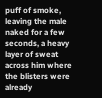puff of smoke, leaving the male naked for a few seconds, a heavy layer of sweat across him where the blisters were already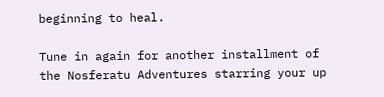beginning to heal.

Tune in again for another installment of the Nosferatu Adventures starring your up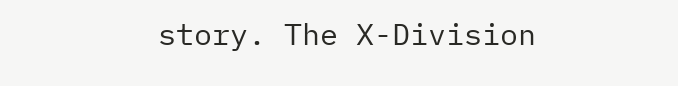story. The X-Division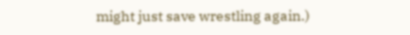might just save wrestling again.)